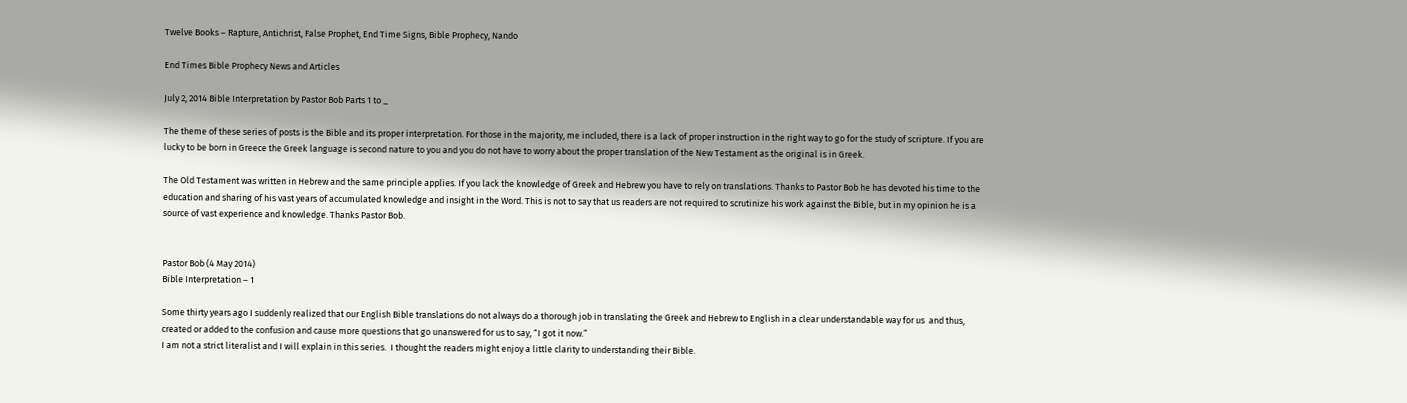Twelve Books – Rapture, Antichrist, False Prophet, End Time Signs, Bible Prophecy, Nando

End Times Bible Prophecy News and Articles

July 2, 2014 Bible Interpretation by Pastor Bob Parts 1 to _

The theme of these series of posts is the Bible and its proper interpretation. For those in the majority, me included, there is a lack of proper instruction in the right way to go for the study of scripture. If you are lucky to be born in Greece the Greek language is second nature to you and you do not have to worry about the proper translation of the New Testament as the original is in Greek.

The Old Testament was written in Hebrew and the same principle applies. If you lack the knowledge of Greek and Hebrew you have to rely on translations. Thanks to Pastor Bob he has devoted his time to the education and sharing of his vast years of accumulated knowledge and insight in the Word. This is not to say that us readers are not required to scrutinize his work against the Bible, but in my opinion he is a source of vast experience and knowledge. Thanks Pastor Bob.


Pastor Bob (4 May 2014)
Bible Interpretation – 1

Some thirty years ago I suddenly realized that our English Bible translations do not always do a thorough job in translating the Greek and Hebrew to English in a clear understandable way for us  and thus, created or added to the confusion and cause more questions that go unanswered for us to say, “I got it now.”
I am not a strict literalist and I will explain in this series.  I thought the readers might enjoy a little clarity to understanding their Bible.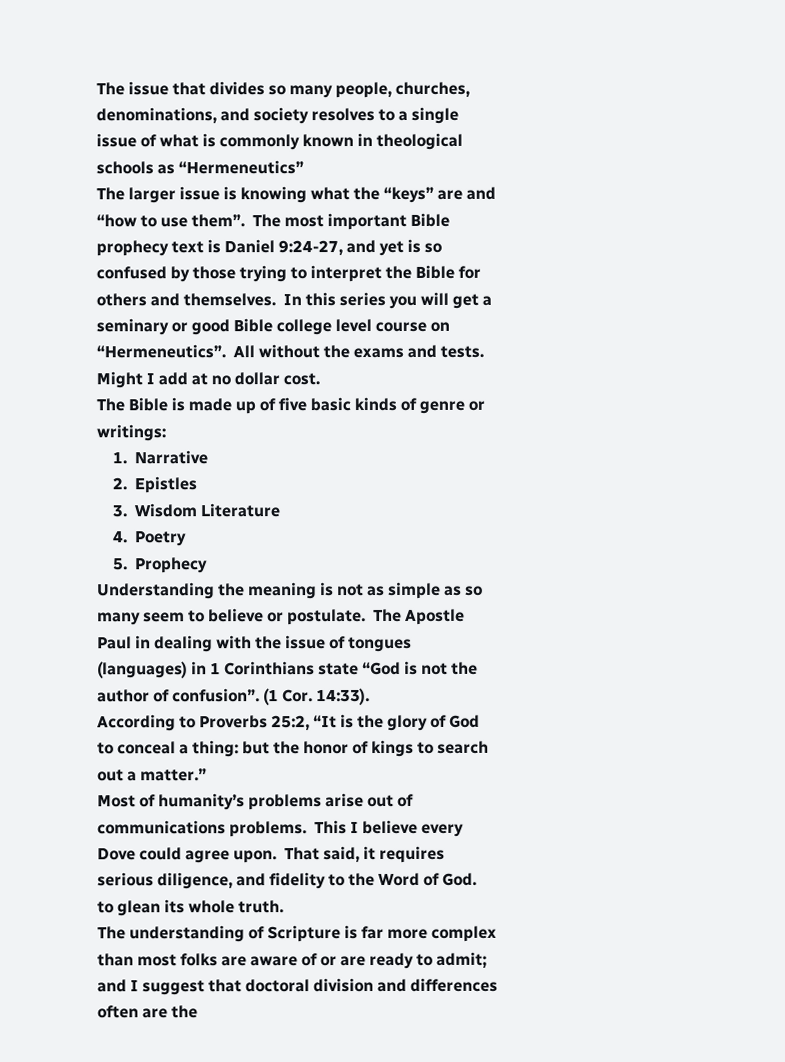The issue that divides so many people, churches, denominations, and society resolves to a single issue of what is commonly known in theological schools as “Hermeneutics”
The larger issue is knowing what the “keys” are and “how to use them”.  The most important Bible prophecy text is Daniel 9:24-27, and yet is so confused by those trying to interpret the Bible for others and themselves.  In this series you will get a seminary or good Bible college level course on “Hermeneutics”.  All without the exams and tests.  Might I add at no dollar cost.
The Bible is made up of five basic kinds of genre or writings:
    1.  Narrative
    2.  Epistles
    3.  Wisdom Literature
    4.  Poetry
    5.  Prophecy
Understanding the meaning is not as simple as so many seem to believe or postulate.  The Apostle Paul in dealing with the issue of tongues (languages) in 1 Corinthians state “God is not the author of confusion”. (1 Cor. 14:33).
According to Proverbs 25:2, “It is the glory of God to conceal a thing: but the honor of kings to search out a matter.”
Most of humanity’s problems arise out of communications problems.  This I believe every Dove could agree upon.  That said, it requires serious diligence, and fidelity to the Word of God.
to glean its whole truth.
The understanding of Scripture is far more complex than most folks are aware of or are ready to admit; and I suggest that doctoral division and differences often are the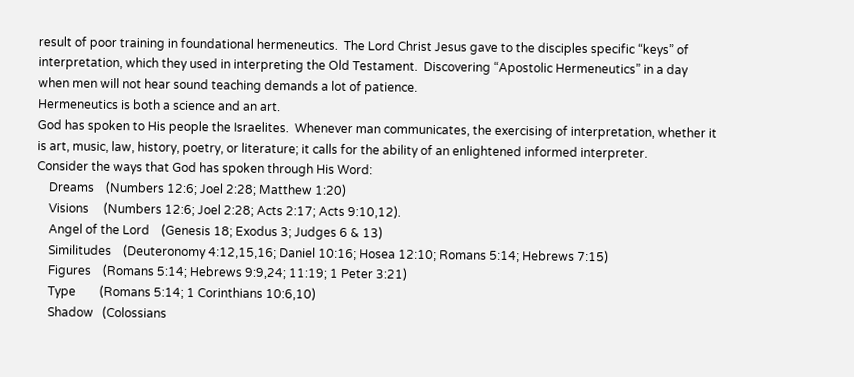result of poor training in foundational hermeneutics.  The Lord Christ Jesus gave to the disciples specific “keys” of interpretation, which they used in interpreting the Old Testament.  Discovering “Apostolic Hermeneutics” in a day when men will not hear sound teaching demands a lot of patience.
Hermeneutics is both a science and an art.
God has spoken to His people the Israelites.  Whenever man communicates, the exercising of interpretation, whether it is art, music, law, history, poetry, or literature; it calls for the ability of an enlightened informed interpreter.
Consider the ways that God has spoken through His Word:
    Dreams    (Numbers 12:6; Joel 2:28; Matthew 1:20)
    Visions     (Numbers 12:6; Joel 2:28; Acts 2:17; Acts 9:10,12).
    Angel of the Lord    (Genesis 18; Exodus 3; Judges 6 & 13)
    Similitudes    (Deuteronomy 4:12,15,16; Daniel 10:16; Hosea 12:10; Romans 5:14; Hebrews 7:15)
    Figures    (Romans 5:14; Hebrews 9:9,24; 11:19; 1 Peter 3:21)
    Type        (Romans 5:14; 1 Corinthians 10:6,10)
    Shadow   (Colossians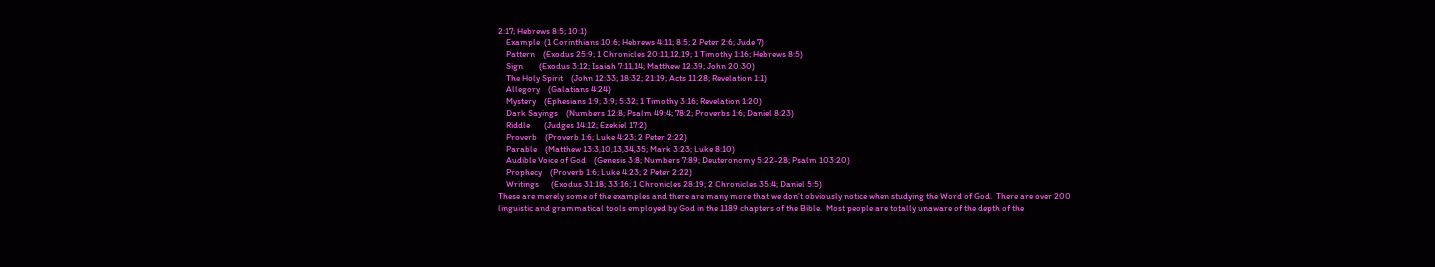2:17; Hebrews 8:5; 10:1)
    Example  (1 Corinthians 10:6; Hebrews 4:11; 8:5; 2 Peter 2:6; Jude 7)
    Pattern    (Exodus 25:9; 1 Chronicles 20:11,12,19; 1 Timothy 1:16; Hebrews 8:5)
    Sign        (Exodus 3:12; Isaiah 7:11,14; Matthew 12:39; John 20:30)
    The Holy Spirit    (John 12:33; 18:32; 21:19; Acts 11:28; Revelation 1:1)
    Allegory    (Galatians 4:24)
    Mystery    (Ephesians 1:9; 3:9; 5:32; 1 Timothy 3:16; Revelation 1:20)
    Dark Sayings    (Numbers 12:8; Psalm 49:4; 78:2; Proverbs 1:6; Daniel 8:23)
    Riddle       (Judges 14:12; Ezekiel 17:2)
    Proverb    (Proverb 1:6; Luke 4:23; 2 Peter 2:22)
    Parable    (Matthew 13:3,10,13,34,35; Mark 3:23; Luke 8:10)
    Audible Voice of God    (Genesis 3:8; Numbers 7:89; Deuteronomy 5:22-28; Psalm 103:20)
    Prophecy    (Proverb 1:6; Luke 4:23; 2 Peter 2:22)
    Writings      (Exodus 31:18; 33:16; 1 Chronicles 28:19; 2 Chronicles 35:4; Daniel 5:5)
These are merely some of the examples and there are many more that we don’t obviously notice when studying the Word of God.  There are over 200 linguistic and grammatical tools employed by God in the 1189 chapters of the Bible.  Most people are totally unaware of the depth of the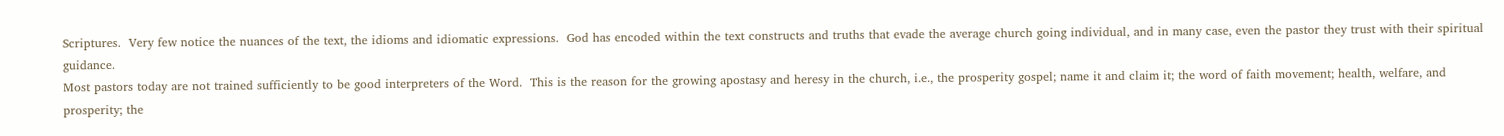Scriptures.  Very few notice the nuances of the text, the idioms and idiomatic expressions.  God has encoded within the text constructs and truths that evade the average church going individual, and in many case, even the pastor they trust with their spiritual guidance.
Most pastors today are not trained sufficiently to be good interpreters of the Word.  This is the reason for the growing apostasy and heresy in the church, i.e., the prosperity gospel; name it and claim it; the word of faith movement; health, welfare, and prosperity; the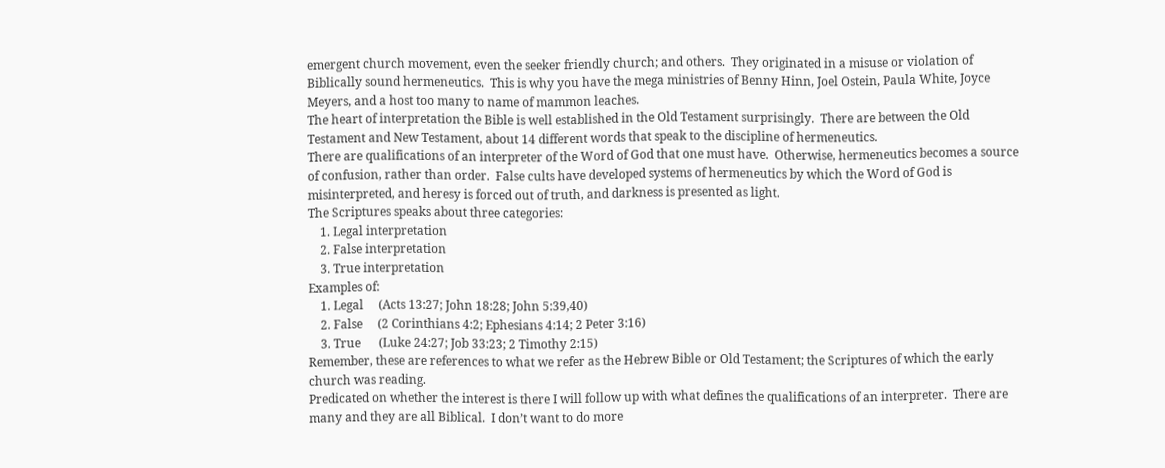emergent church movement, even the seeker friendly church; and others.  They originated in a misuse or violation of Biblically sound hermeneutics.  This is why you have the mega ministries of Benny Hinn, Joel Ostein, Paula White, Joyce Meyers, and a host too many to name of mammon leaches.
The heart of interpretation the Bible is well established in the Old Testament surprisingly.  There are between the Old Testament and New Testament, about 14 different words that speak to the discipline of hermeneutics.
There are qualifications of an interpreter of the Word of God that one must have.  Otherwise, hermeneutics becomes a source of confusion, rather than order.  False cults have developed systems of hermeneutics by which the Word of God is misinterpreted, and heresy is forced out of truth, and darkness is presented as light.
The Scriptures speaks about three categories:
    1. Legal interpretation
    2. False interpretation
    3. True interpretation
Examples of:
    1. Legal     (Acts 13:27; John 18:28; John 5:39,40)
    2. False     (2 Corinthians 4:2; Ephesians 4:14; 2 Peter 3:16)
    3. True      (Luke 24:27; Job 33:23; 2 Timothy 2:15)
Remember, these are references to what we refer as the Hebrew Bible or Old Testament; the Scriptures of which the early church was reading.
Predicated on whether the interest is there I will follow up with what defines the qualifications of an interpreter.  There are many and they are all Biblical.  I don’t want to do more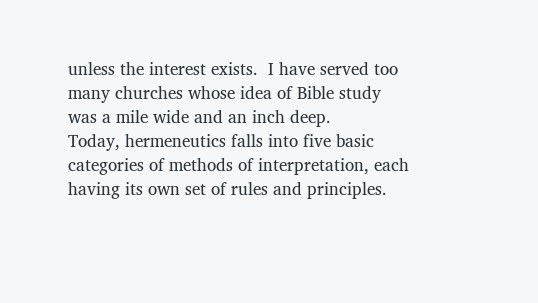unless the interest exists.  I have served too many churches whose idea of Bible study was a mile wide and an inch deep.
Today, hermeneutics falls into five basic categories of methods of interpretation, each having its own set of rules and principles.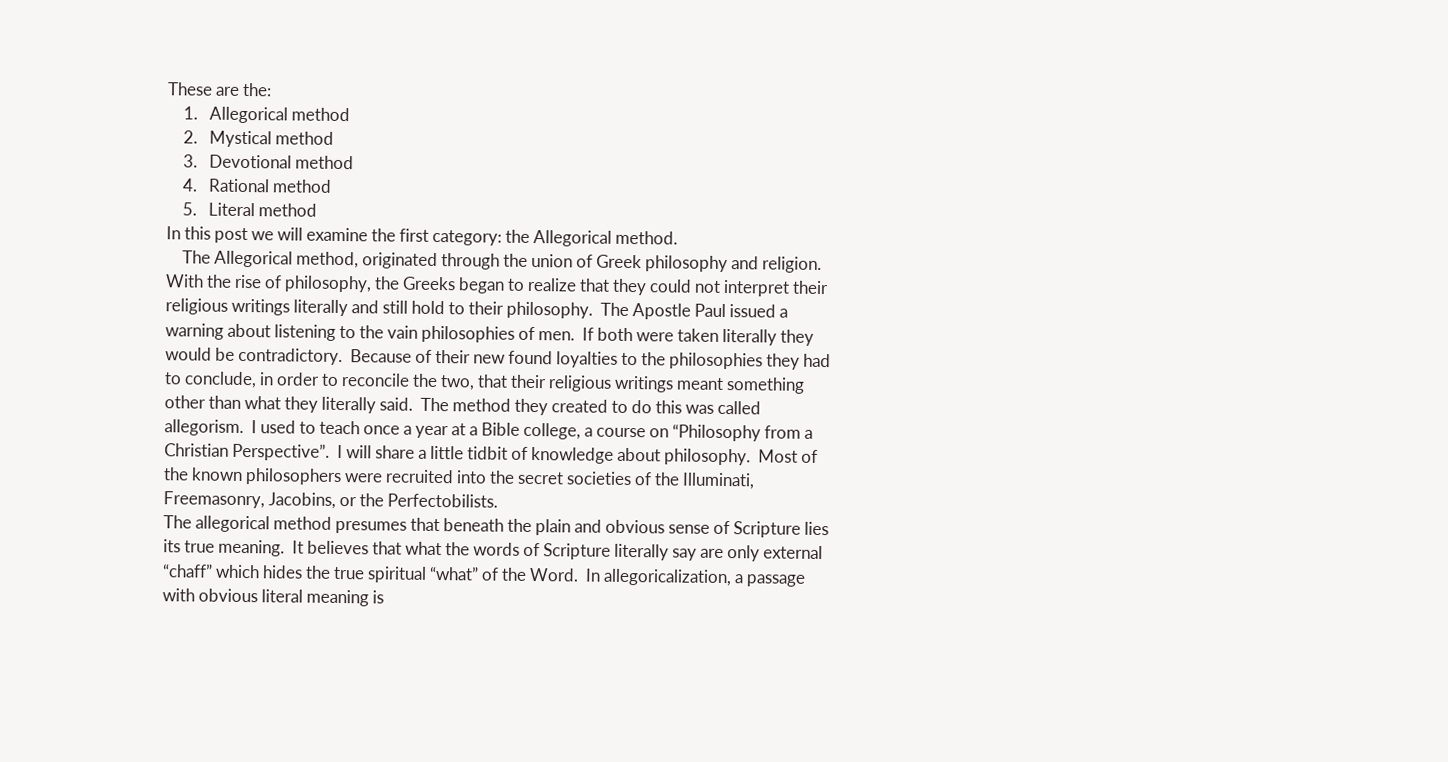These are the:
    1.   Allegorical method
    2.   Mystical method
    3.   Devotional method
    4.   Rational method
    5.   Literal method
In this post we will examine the first category: the Allegorical method.
    The Allegorical method, originated through the union of Greek philosophy and religion.  With the rise of philosophy, the Greeks began to realize that they could not interpret their religious writings literally and still hold to their philosophy.  The Apostle Paul issued a warning about listening to the vain philosophies of men.  If both were taken literally they would be contradictory.  Because of their new found loyalties to the philosophies they had to conclude, in order to reconcile the two, that their religious writings meant something other than what they literally said.  The method they created to do this was called allegorism.  I used to teach once a year at a Bible college, a course on “Philosophy from a Christian Perspective”.  I will share a little tidbit of knowledge about philosophy.  Most of the known philosophers were recruited into the secret societies of the Illuminati, Freemasonry, Jacobins, or the Perfectobilists.
The allegorical method presumes that beneath the plain and obvious sense of Scripture lies its true meaning.  It believes that what the words of Scripture literally say are only external “chaff” which hides the true spiritual “what” of the Word.  In allegoricalization, a passage with obvious literal meaning is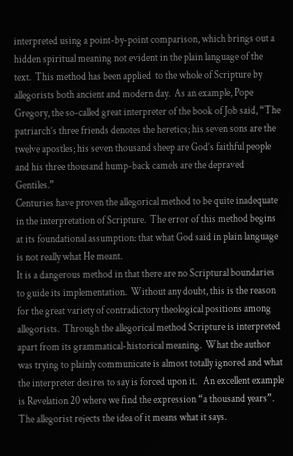interpreted using a point-by-point comparison, which brings out a hidden spiritual meaning not evident in the plain language of the text.  This method has been applied  to the whole of Scripture by allegorists both ancient and modern day.  As an example, Pope Gregory, the so-called great interpreter of the book of Job said, “The patriarch’s three friends denotes the heretics; his seven sons are the twelve apostles; his seven thousand sheep are God’s faithful people and his three thousand hump-back camels are the depraved Gentiles.”
Centuries have proven the allegorical method to be quite inadequate in the interpretation of Scripture.  The error of this method begins at its foundational assumption: that what God said in plain language is not really what He meant.
It is a dangerous method in that there are no Scriptural boundaries to guide its implementation.  Without any doubt, this is the reason for the great variety of contradictory theological positions among allegorists.  Through the allegorical method Scripture is interpreted apart from its grammatical-historical meaning.  What the author was trying to plainly communicate is almost totally ignored and what the interpreter desires to say is forced upon it.   An excellent example is Revelation 20 where we find the expression “a thousand years”.  The allegorist rejects the idea of it means what it says.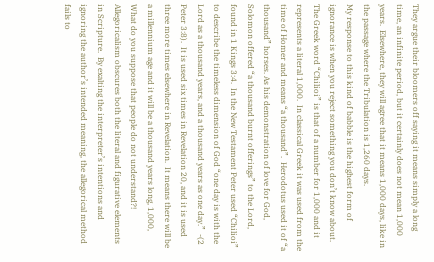They argue their bloomers off saying it means simply a long time, an infinite period, but it certainly does not mean 1,000 years.  Elsewhere, they will agree that it means 1,000 days, like in the passage where the Tribulation is 1,260 days.
My response to this kind of babble is the highest form of ignorance is when you reject something you don’t know about.
The Greek word “Chilioi” is that of a number for 1,000 and it represents a literal 1,000.  In classical Greek it was used from the time of Homer and means “a thousand”.  Herodotus used it of “a thousand” horses. As his demonstration of love for God,  Solomon offered “a thousand burnt offerings” to the Lord, found in 1 Kings 3:4.  In the New Testament Peter used “Chilioi” to describe the timeless dimension of God “one day is with the Lord as a thousand years, and a thousand years as one day.”  -(2 Peter 3:8).  It is used six times in Revelation 20, and it is used three more times elsewhere in Revelation.  It means there will be a millennium age and it will be a thousand years long, 1,000, What do you suppose that people do not understand?!
Allegoricalism obscures both the literal and figurative elements in Scripture.  By exalting the interpreter’s intentions and ignoring the author’s intended meaning, the allegorical method fails to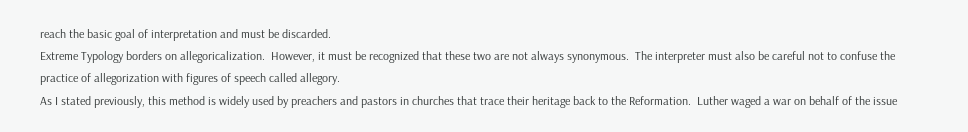reach the basic goal of interpretation and must be discarded.
Extreme Typology borders on allegoricalization.  However, it must be recognized that these two are not always synonymous.  The interpreter must also be careful not to confuse the practice of allegorization with figures of speech called allegory.
As I stated previously, this method is widely used by preachers and pastors in churches that trace their heritage back to the Reformation.  Luther waged a war on behalf of the issue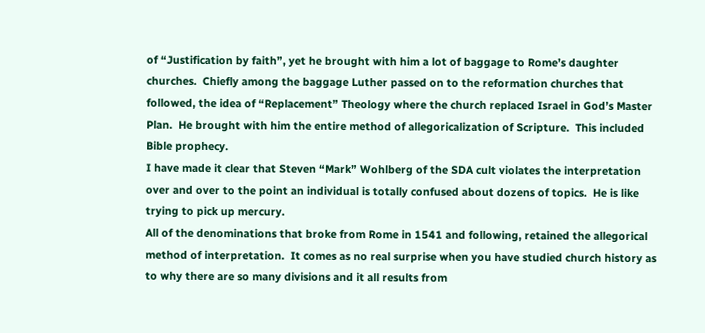of “Justification by faith”, yet he brought with him a lot of baggage to Rome’s daughter churches.  Chiefly among the baggage Luther passed on to the reformation churches that followed, the idea of “Replacement” Theology where the church replaced Israel in God’s Master Plan.  He brought with him the entire method of allegoricalization of Scripture.  This included Bible prophecy.
I have made it clear that Steven “Mark” Wohlberg of the SDA cult violates the interpretation over and over to the point an individual is totally confused about dozens of topics.  He is like trying to pick up mercury.
All of the denominations that broke from Rome in 1541 and following, retained the allegorical method of interpretation.  It comes as no real surprise when you have studied church history as to why there are so many divisions and it all results from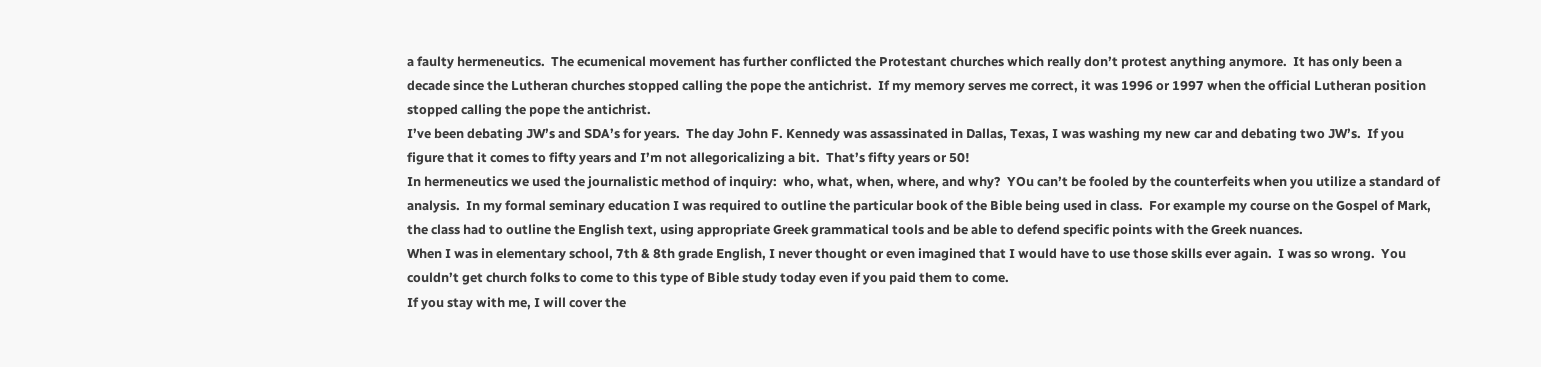a faulty hermeneutics.  The ecumenical movement has further conflicted the Protestant churches which really don’t protest anything anymore.  It has only been a decade since the Lutheran churches stopped calling the pope the antichrist.  If my memory serves me correct, it was 1996 or 1997 when the official Lutheran position stopped calling the pope the antichrist.
I’ve been debating JW’s and SDA’s for years.  The day John F. Kennedy was assassinated in Dallas, Texas, I was washing my new car and debating two JW’s.  If you figure that it comes to fifty years and I’m not allegoricalizing a bit.  That’s fifty years or 50!
In hermeneutics we used the journalistic method of inquiry:  who, what, when, where, and why?  YOu can’t be fooled by the counterfeits when you utilize a standard of analysis.  In my formal seminary education I was required to outline the particular book of the Bible being used in class.  For example my course on the Gospel of Mark, the class had to outline the English text, using appropriate Greek grammatical tools and be able to defend specific points with the Greek nuances.
When I was in elementary school, 7th & 8th grade English, I never thought or even imagined that I would have to use those skills ever again.  I was so wrong.  You couldn’t get church folks to come to this type of Bible study today even if you paid them to come.
If you stay with me, I will cover the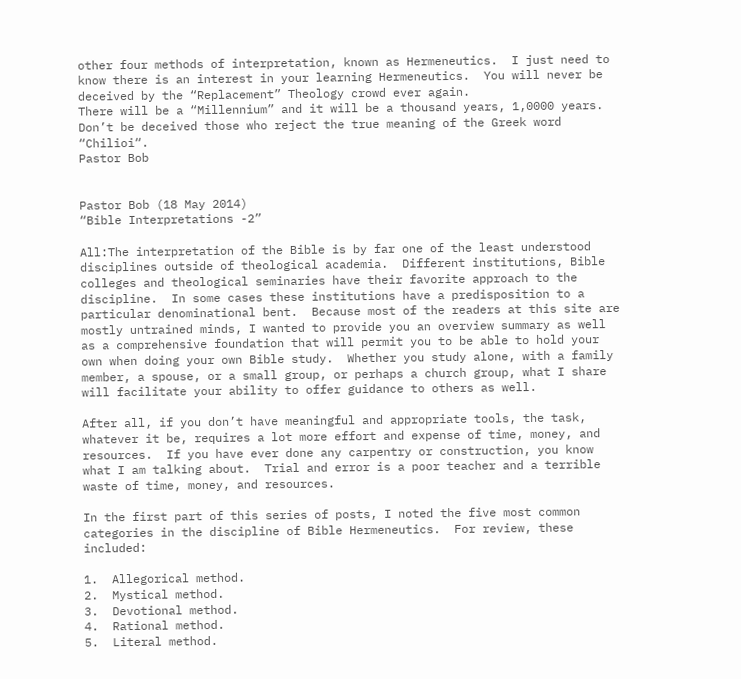other four methods of interpretation, known as Hermeneutics.  I just need to know there is an interest in your learning Hermeneutics.  You will never be deceived by the “Replacement” Theology crowd ever again.
There will be a “Millennium” and it will be a thousand years, 1,0000 years.  Don’t be deceived those who reject the true meaning of the Greek word “Chilioi“.
Pastor Bob


Pastor Bob (18 May 2014)
“Bible Interpretations -2”

All:The interpretation of the Bible is by far one of the least understood disciplines outside of theological academia.  Different institutions, Bible colleges and theological seminaries have their favorite approach to the discipline.  In some cases these institutions have a predisposition to a particular denominational bent.  Because most of the readers at this site are mostly untrained minds, I wanted to provide you an overview summary as well as a comprehensive foundation that will permit you to be able to hold your own when doing your own Bible study.  Whether you study alone, with a family member, a spouse, or a small group, or perhaps a church group, what I share will facilitate your ability to offer guidance to others as well.

After all, if you don’t have meaningful and appropriate tools, the task, whatever it be, requires a lot more effort and expense of time, money, and resources.  If you have ever done any carpentry or construction, you know what I am talking about.  Trial and error is a poor teacher and a terrible waste of time, money, and resources.

In the first part of this series of posts, I noted the five most common categories in the discipline of Bible Hermeneutics.  For review, these included:

1.  Allegorical method.
2.  Mystical method.
3.  Devotional method.
4.  Rational method.
5.  Literal method.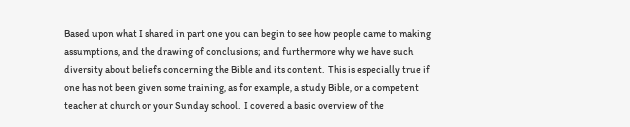Based upon what I shared in part one you can begin to see how people came to making assumptions, and the drawing of conclusions; and furthermore why we have such diversity about beliefs concerning the Bible and its content.  This is especially true if one has not been given some training, as for example, a study Bible, or a competent teacher at church or your Sunday school.  I covered a basic overview of the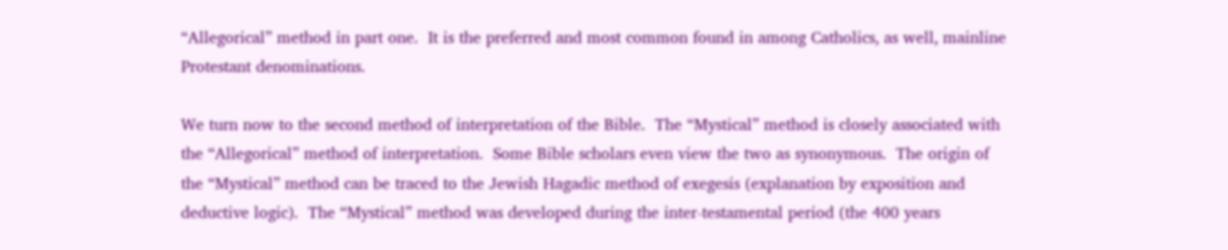“Allegorical” method in part one.  It is the preferred and most common found in among Catholics, as well, mainline Protestant denominations.

We turn now to the second method of interpretation of the Bible.  The “Mystical” method is closely associated with the “Allegorical” method of interpretation.  Some Bible scholars even view the two as synonymous.  The origin of the “Mystical” method can be traced to the Jewish Hagadic method of exegesis (explanation by exposition and deductive logic).  The “Mystical” method was developed during the inter-testamental period (the 400 years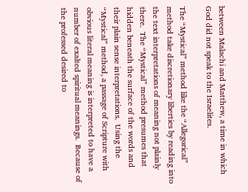between Malachi and Matthew, a time in which God did not speak to the Israelites.

The “Mystical” method like the “Allegorical” method take discretionary liberties by reading into the text interpretations of meaning not plainly there.  The “Mystical” method presumes that hidden beneath the surface of the words and their plain sense interpretations.  Using the “Mystical” method, a passage of Scripture with obvious literal meaning is interpreted to have a number of exalted spiritual meanings.  Because of the professed desired to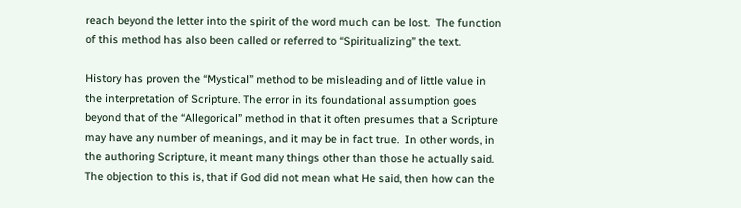reach beyond the letter into the spirit of the word much can be lost.  The function of this method has also been called or referred to “Spiritualizing” the text.

History has proven the “Mystical” method to be misleading and of little value in the interpretation of Scripture. The error in its foundational assumption goes beyond that of the “Allegorical” method in that it often presumes that a Scripture may have any number of meanings, and it may be in fact true.  In other words, in the authoring Scripture, it meant many things other than those he actually said.  The objection to this is, that if God did not mean what He said, then how can the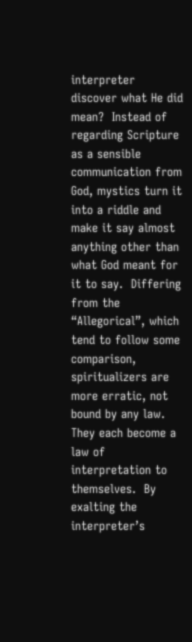interpreter discover what He did mean?  Instead of regarding Scripture as a sensible communication from God, mystics turn it into a riddle and make it say almost anything other than what God meant for it to say.  Differing from the “Allegorical”, which tend to follow some comparison, spiritualizers are more erratic, not bound by any law.  They each become a law of interpretation to themselves.  By exalting the interpreter’s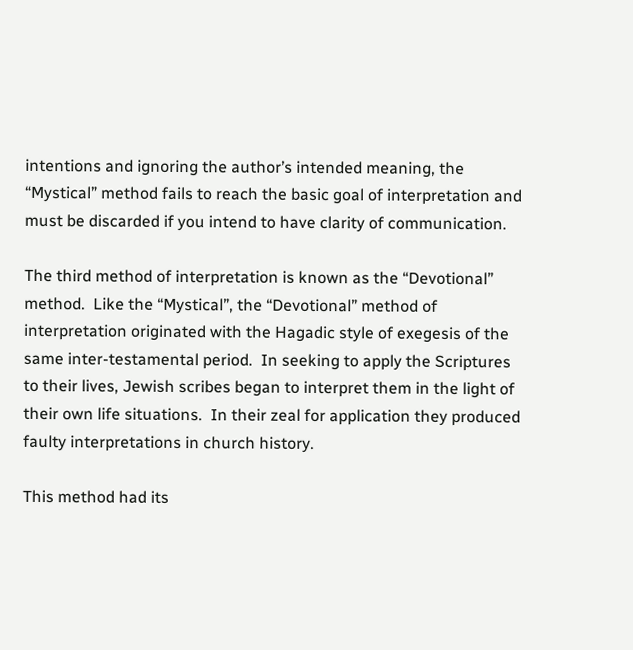intentions and ignoring the author’s intended meaning, the “Mystical” method fails to reach the basic goal of interpretation and must be discarded if you intend to have clarity of communication.

The third method of interpretation is known as the “Devotional” method.  Like the “Mystical”, the “Devotional” method of interpretation originated with the Hagadic style of exegesis of the same inter-testamental period.  In seeking to apply the Scriptures to their lives, Jewish scribes began to interpret them in the light of their own life situations.  In their zeal for application they produced faulty interpretations in church history.

This method had its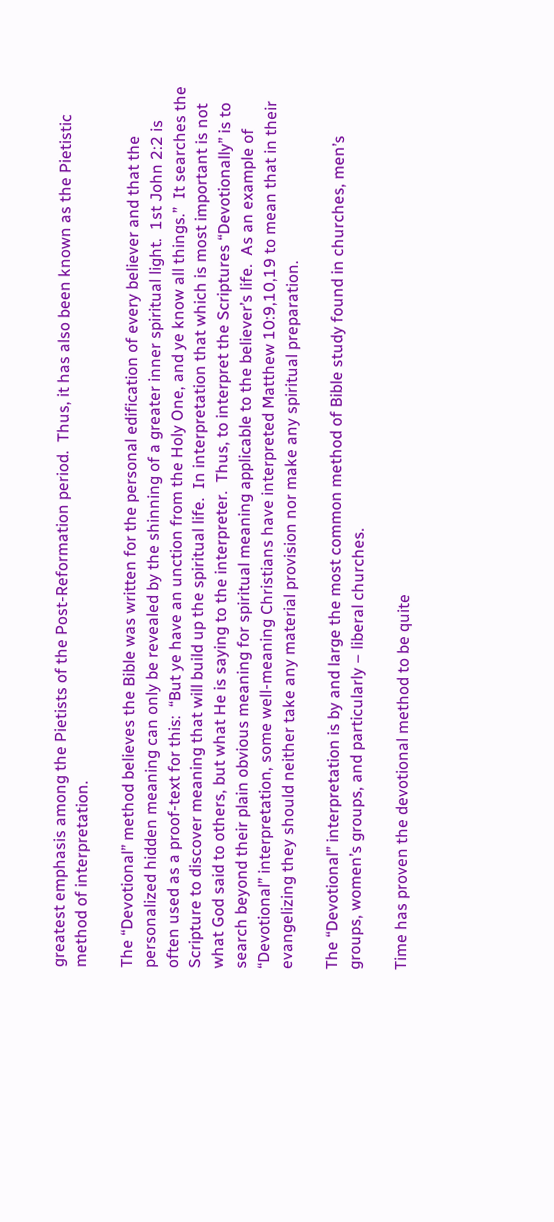greatest emphasis among the Pietists of the Post-Reformation period.  Thus, it has also been known as the Pietistic method of interpretation.

The “Devotional” method believes the Bible was written for the personal edification of every believer and that the personalized hidden meaning can only be revealed by the shinning of a greater inner spiritual light.  1st John 2:2 is often used as a proof-text for this:  “But ye have an unction from the Holy One, and ye know all things.”  It searches the Scripture to discover meaning that will build up the spiritual life.  In interpretation that which is most important is not what God said to others, but what He is saying to the interpreter.  Thus, to interpret the Scriptures “Devotionally” is to search beyond their plain obvious meaning for spiritual meaning applicable to the believer’s life.  As an example of “Devotional” interpretation, some well-meaning Christians have interpreted Matthew 10:9,10,19 to mean that in their evangelizing they should neither take any material provision nor make any spiritual preparation.

The “Devotional” interpretation is by and large the most common method of Bible study found in churches, men’s groups, women’s groups, and particularly – liberal churches.

Time has proven the devotional method to be quite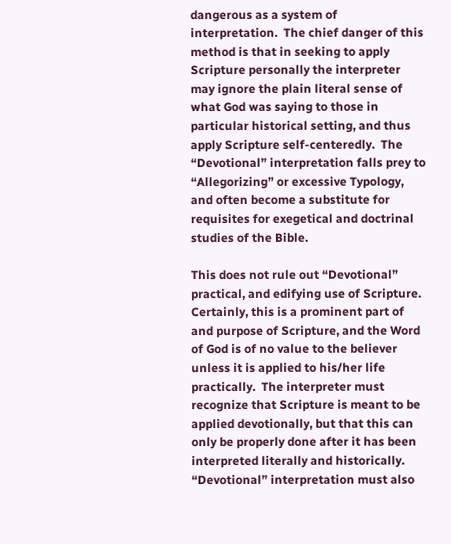dangerous as a system of interpretation.  The chief danger of this method is that in seeking to apply Scripture personally the interpreter may ignore the plain literal sense of what God was saying to those in particular historical setting, and thus apply Scripture self-centeredly.  The “Devotional” interpretation falls prey to “Allegorizing” or excessive Typology, and often become a substitute for requisites for exegetical and doctrinal studies of the Bible.

This does not rule out “Devotional” practical, and edifying use of Scripture.  Certainly, this is a prominent part of and purpose of Scripture, and the Word of God is of no value to the believer unless it is applied to his/her life practically.  The interpreter must recognize that Scripture is meant to be applied devotionally, but that this can only be properly done after it has been interpreted literally and historically.  “Devotional” interpretation must also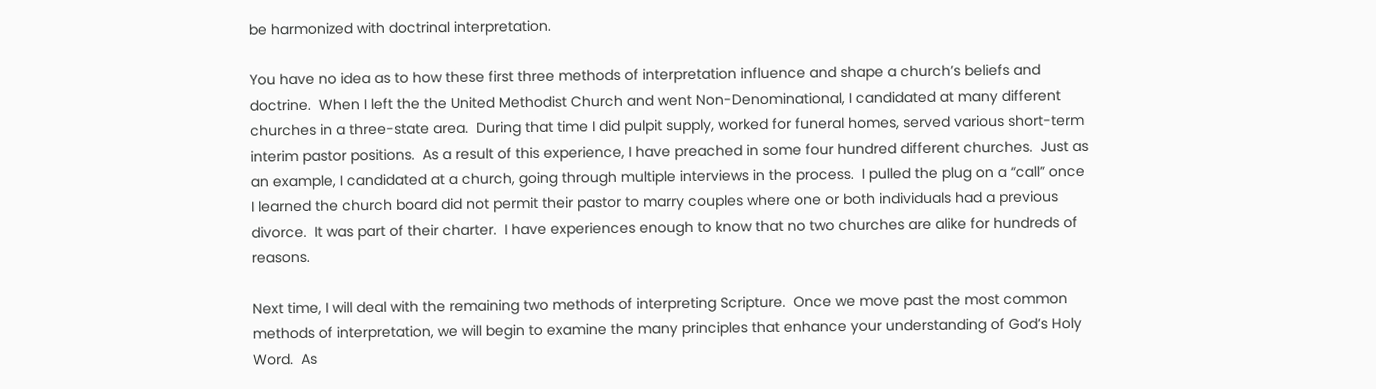be harmonized with doctrinal interpretation.

You have no idea as to how these first three methods of interpretation influence and shape a church’s beliefs and doctrine.  When I left the the United Methodist Church and went Non-Denominational, I candidated at many different churches in a three-state area.  During that time I did pulpit supply, worked for funeral homes, served various short-term interim pastor positions.  As a result of this experience, I have preached in some four hundred different churches.  Just as an example, I candidated at a church, going through multiple interviews in the process.  I pulled the plug on a “call” once I learned the church board did not permit their pastor to marry couples where one or both individuals had a previous divorce.  It was part of their charter.  I have experiences enough to know that no two churches are alike for hundreds of reasons.

Next time, I will deal with the remaining two methods of interpreting Scripture.  Once we move past the most common methods of interpretation, we will begin to examine the many principles that enhance your understanding of God’s Holy Word.  As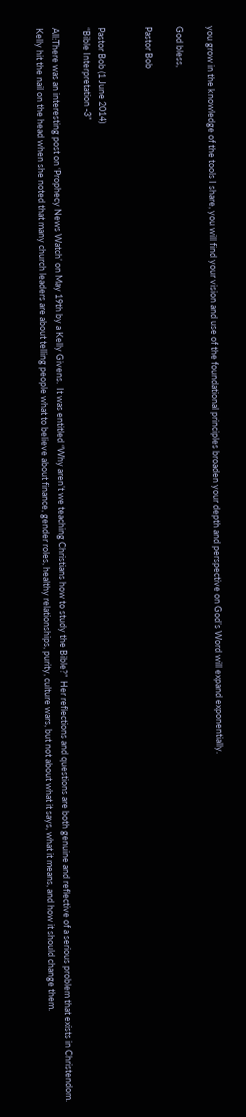you grow in the knowledge of the tools I share, you will find your vision and use of the foundational principles broaden your depth and perspective on God’s Word will expand exponentially.

God bless,

Pastor Bob


Pastor Bob (1 June 2014)
“Bible Interpretation -3”

All:There was an interesting post on ‘Prophecy News Watch’ on May 19th by a Kelly Givens.  It was entitled “Why aren’t we teaching Christians how to study the Bible?”  Her reflections and questions are both genuine and reflective of a serious problem that exists in Christendom.  Kelly hit the nail on the head when she noted that many church leaders are about telling people what to believe about finance, gender roles, healthy relationships, purity, culture wars, but not about what it says, what it means, and how it should change them.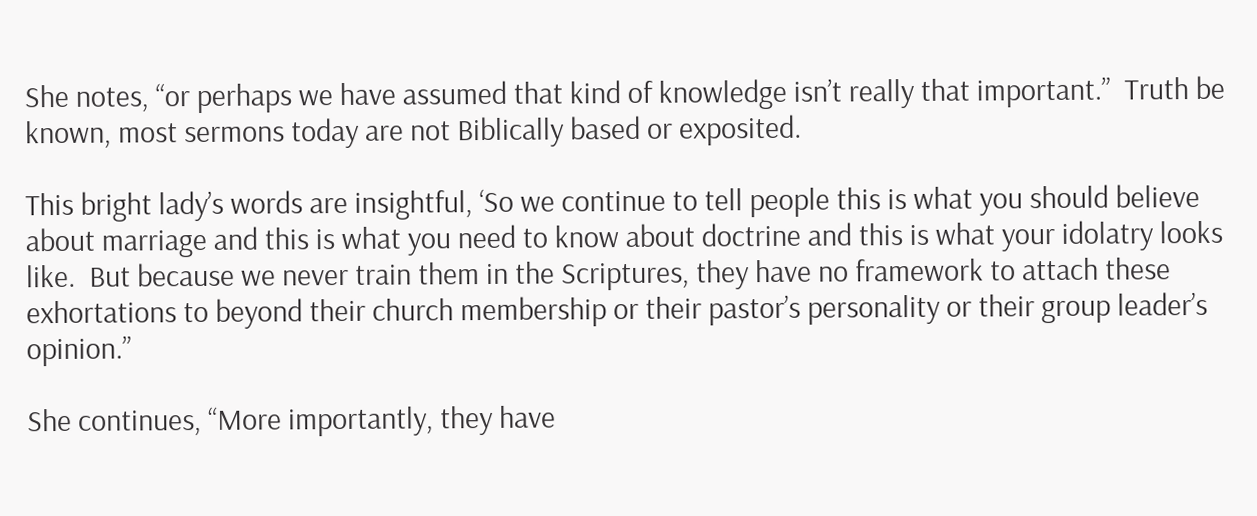She notes, “or perhaps we have assumed that kind of knowledge isn’t really that important.”  Truth be known, most sermons today are not Biblically based or exposited.

This bright lady’s words are insightful, ‘So we continue to tell people this is what you should believe about marriage and this is what you need to know about doctrine and this is what your idolatry looks like.  But because we never train them in the Scriptures, they have no framework to attach these exhortations to beyond their church membership or their pastor’s personality or their group leader’s opinion.”

She continues, “More importantly, they have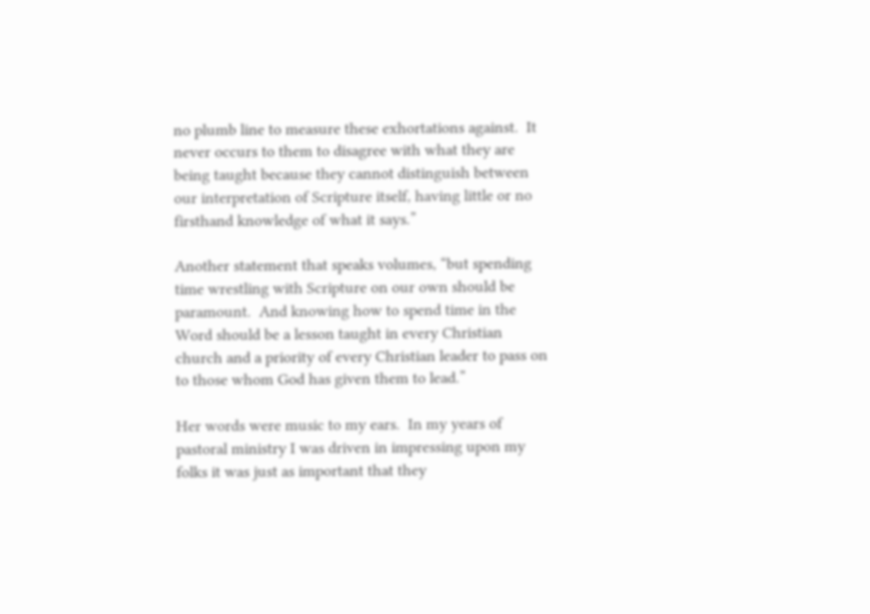no plumb line to measure these exhortations against.  It never occurs to them to disagree with what they are being taught because they cannot distinguish between our interpretation of Scripture itself, having little or no firsthand knowledge of what it says.”

Another statement that speaks volumes, “but spending time wrestling with Scripture on our own should be paramount.  And knowing how to spend time in the Word should be a lesson taught in every Christian church and a priority of every Christian leader to pass on to those whom God has given them to lead.”

Her words were music to my ears.  In my years of pastoral ministry I was driven in impressing upon my folks it was just as important that they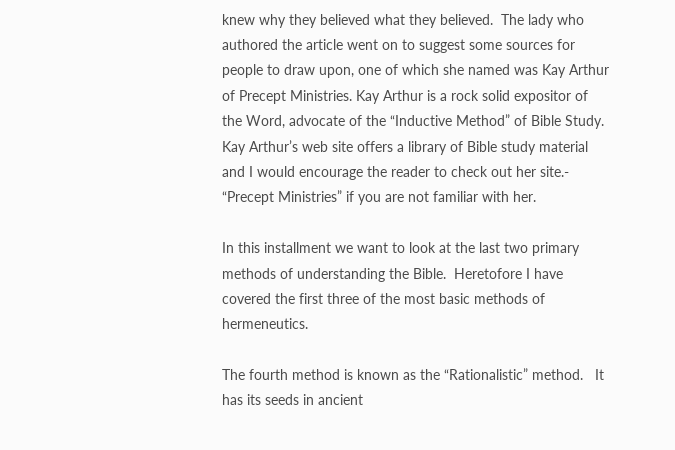knew why they believed what they believed.  The lady who authored the article went on to suggest some sources for people to draw upon, one of which she named was Kay Arthur of Precept Ministries. Kay Arthur is a rock solid expositor of the Word, advocate of the “Inductive Method” of Bible Study.  Kay Arthur’s web site offers a library of Bible study material and I would encourage the reader to check out her site.- “Precept Ministries” if you are not familiar with her.

In this installment we want to look at the last two primary methods of understanding the Bible.  Heretofore I have covered the first three of the most basic methods of hermeneutics.

The fourth method is known as the “Rationalistic” method.   It has its seeds in ancient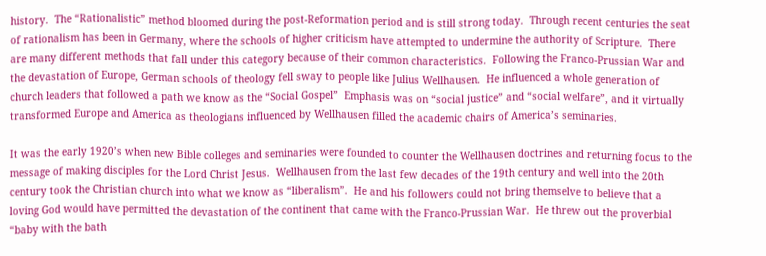history.  The “Rationalistic” method bloomed during the post-Reformation period and is still strong today.  Through recent centuries the seat of rationalism has been in Germany, where the schools of higher criticism have attempted to undermine the authority of Scripture.  There are many different methods that fall under this category because of their common characteristics.  Following the Franco-Prussian War and the devastation of Europe, German schools of theology fell sway to people like Julius Wellhausen.  He influenced a whole generation of church leaders that followed a path we know as the “Social Gospel”  Emphasis was on “social justice” and “social welfare”, and it virtually transformed Europe and America as theologians influenced by Wellhausen filled the academic chairs of America’s seminaries.

It was the early 1920’s when new Bible colleges and seminaries were founded to counter the Wellhausen doctrines and returning focus to the message of making disciples for the Lord Christ Jesus.  Wellhausen from the last few decades of the 19th century and well into the 20th century took the Christian church into what we know as “liberalism”.  He and his followers could not bring themselve to believe that a loving God would have permitted the devastation of the continent that came with the Franco-Prussian War.  He threw out the proverbial “baby with the bath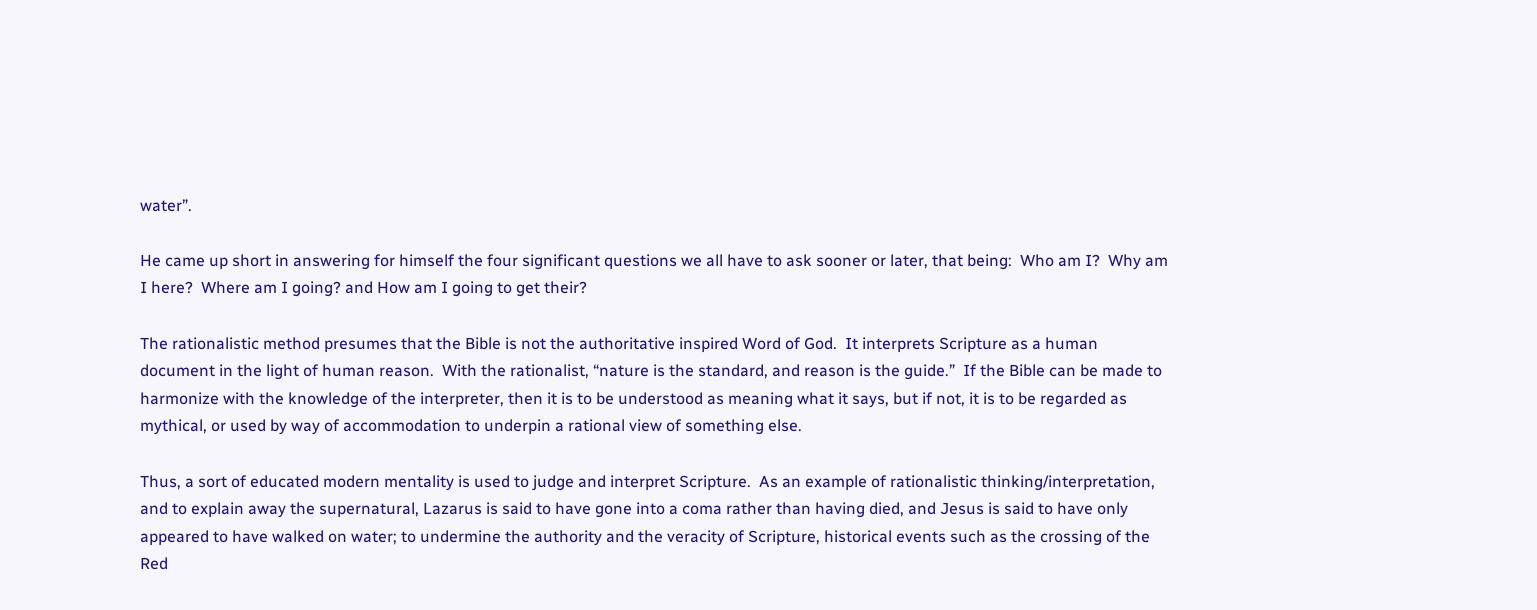water”.

He came up short in answering for himself the four significant questions we all have to ask sooner or later, that being:  Who am I?  Why am I here?  Where am I going? and How am I going to get their?

The rationalistic method presumes that the Bible is not the authoritative inspired Word of God.  It interprets Scripture as a human document in the light of human reason.  With the rationalist, “nature is the standard, and reason is the guide.”  If the Bible can be made to harmonize with the knowledge of the interpreter, then it is to be understood as meaning what it says, but if not, it is to be regarded as mythical, or used by way of accommodation to underpin a rational view of something else.

Thus, a sort of educated modern mentality is used to judge and interpret Scripture.  As an example of rationalistic thinking/interpretation, and to explain away the supernatural, Lazarus is said to have gone into a coma rather than having died, and Jesus is said to have only appeared to have walked on water; to undermine the authority and the veracity of Scripture, historical events such as the crossing of the Red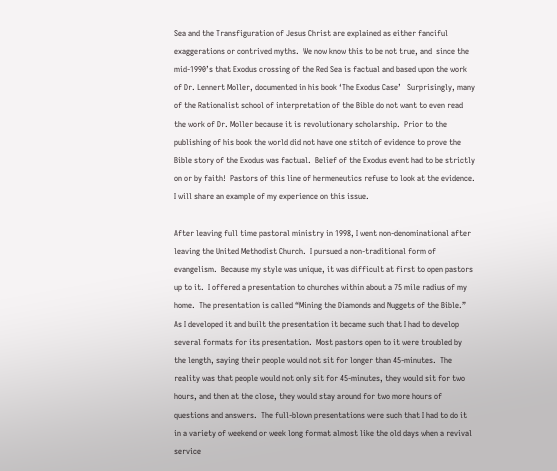Sea and the Transfiguration of Jesus Christ are explained as either fanciful exaggerations or contrived myths.  We now know this to be not true, and  since the mid-1990’s that Exodus crossing of the Red Sea is factual and based upon the work of Dr. Lennert Moller, documented in his book ‘The Exodus Case’   Surprisingly, many of the Rationalist school of interpretation of the Bible do not want to even read the work of Dr. Moller because it is revolutionary scholarship.  Prior to the publishing of his book the world did not have one stitch of evidence to prove the Bible story of the Exodus was factual.  Belief of the Exodus event had to be strictly on or by faith!  Pastors of this line of hermeneutics refuse to look at the evidence.  I will share an example of my experience on this issue.

After leaving full time pastoral ministry in 1998, I went non-denominational after leaving the United Methodist Church.  I pursued a non-traditional form of evangelism.  Because my style was unique, it was difficult at first to open pastors up to it.  I offered a presentation to churches within about a 75 mile radius of my home.  The presentation is called “Mining the Diamonds and Nuggets of the Bible.”  As I developed it and built the presentation it became such that I had to develop several formats for its presentation.  Most pastors open to it were troubled by the length, saying their people would not sit for longer than 45-minutes.  The reality was that people would not only sit for 45-minutes, they would sit for two hours, and then at the close, they would stay around for two more hours of questions and answers.  The full-blown presentations were such that I had to do it in a variety of weekend or week long format almost like the old days when a revival service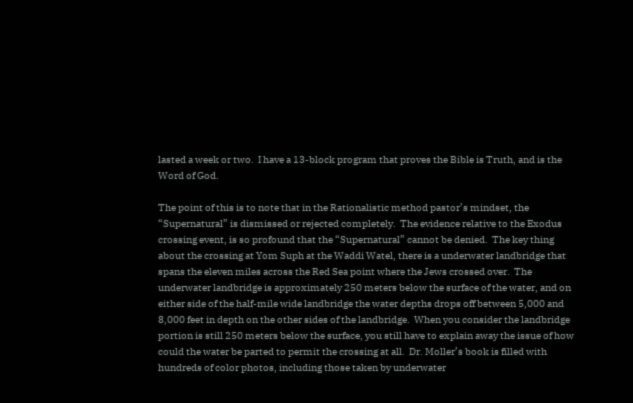lasted a week or two.  I have a 13-block program that proves the Bible is Truth, and is the Word of God.

The point of this is to note that in the Rationalistic method pastor’s mindset, the “Supernatural” is dismissed or rejected completely.  The evidence relative to the Exodus crossing event, is so profound that the “Supernatural” cannot be denied.  The key thing about the crossing at Yom Suph at the Waddi Watel, there is a underwater landbridge that spans the eleven miles across the Red Sea point where the Jews crossed over.  The underwater landbridge is approximately 250 meters below the surface of the water, and on either side of the half-mile wide landbridge the water depths drops off between 5,000 and 8,000 feet in depth on the other sides of the landbridge.  When you consider the landbridge portion is still 250 meters below the surface, you still have to explain away the issue of how could the water be parted to permit the crossing at all.  Dr. Moller’s book is filled with hundreds of color photos, including those taken by underwater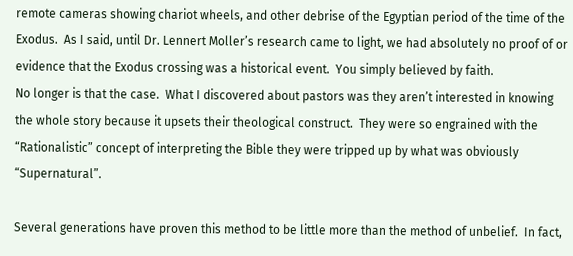remote cameras showing chariot wheels, and other debrise of the Egyptian period of the time of the Exodus.  As I said, until Dr. Lennert Moller’s research came to light, we had absolutely no proof of or evidence that the Exodus crossing was a historical event.  You simply believed by faith.
No longer is that the case.  What I discovered about pastors was they aren’t interested in knowing the whole story because it upsets their theological construct.  They were so engrained with the “Rationalistic” concept of interpreting the Bible they were tripped up by what was obviously “Supernatural”.

Several generations have proven this method to be little more than the method of unbelief.  In fact,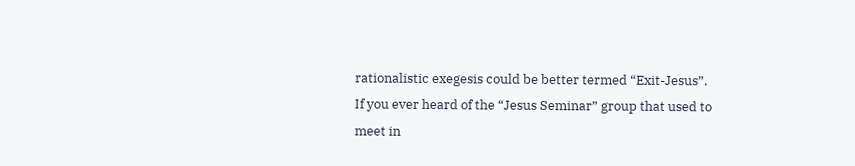rationalistic exegesis could be better termed “Exit-Jesus”.  If you ever heard of the “Jesus Seminar” group that used to meet in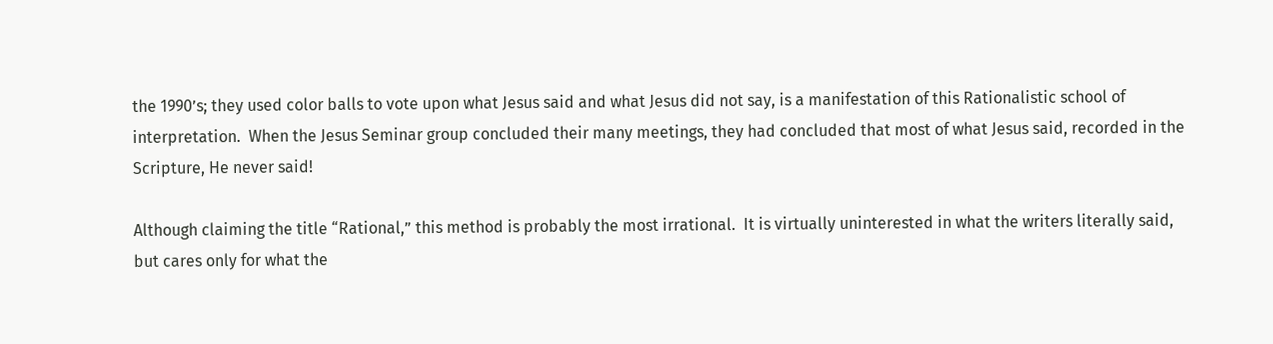the 1990’s; they used color balls to vote upon what Jesus said and what Jesus did not say, is a manifestation of this Rationalistic school of interpretation.  When the Jesus Seminar group concluded their many meetings, they had concluded that most of what Jesus said, recorded in the Scripture, He never said!

Although claiming the title “Rational,” this method is probably the most irrational.  It is virtually uninterested in what the writers literally said, but cares only for what the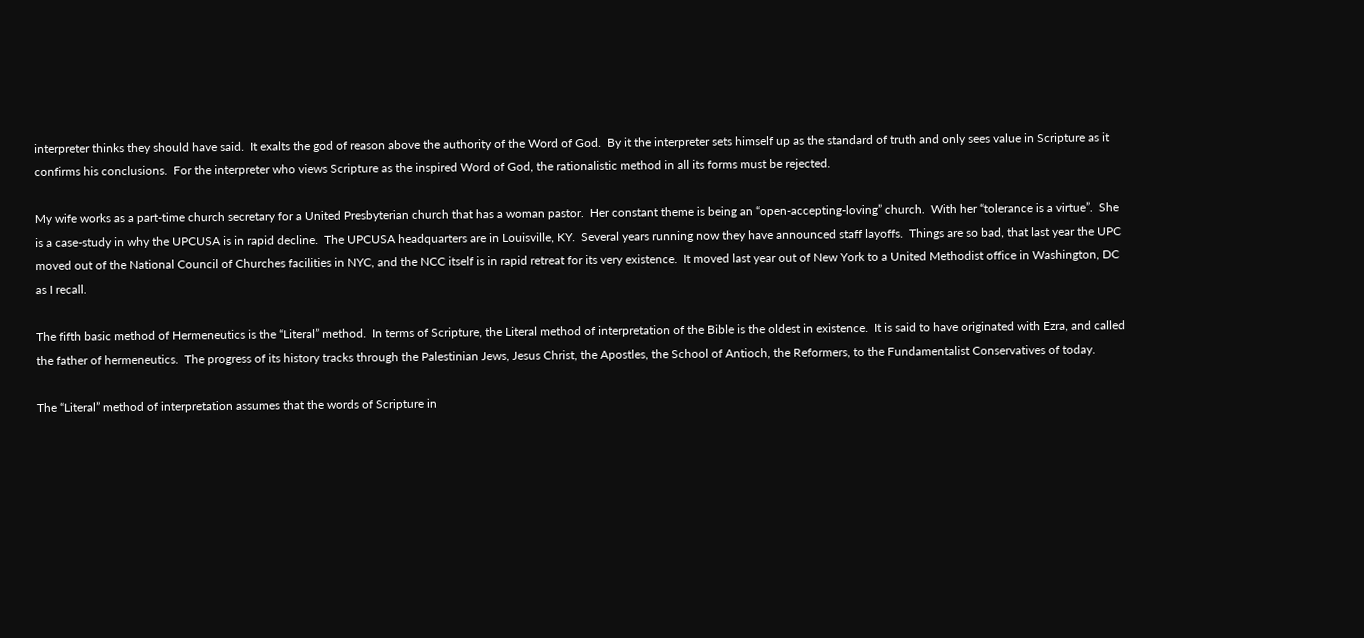interpreter thinks they should have said.  It exalts the god of reason above the authority of the Word of God.  By it the interpreter sets himself up as the standard of truth and only sees value in Scripture as it confirms his conclusions.  For the interpreter who views Scripture as the inspired Word of God, the rationalistic method in all its forms must be rejected.

My wife works as a part-time church secretary for a United Presbyterian church that has a woman pastor.  Her constant theme is being an “open-accepting-loving” church.  With her “tolerance is a virtue”.  She is a case-study in why the UPCUSA is in rapid decline.  The UPCUSA headquarters are in Louisville, KY.  Several years running now they have announced staff layoffs.  Things are so bad, that last year the UPC moved out of the National Council of Churches facilities in NYC, and the NCC itself is in rapid retreat for its very existence.  It moved last year out of New York to a United Methodist office in Washington, DC as I recall.

The fifth basic method of Hermeneutics is the “Literal” method.  In terms of Scripture, the Literal method of interpretation of the Bible is the oldest in existence.  It is said to have originated with Ezra, and called the father of hermeneutics.  The progress of its history tracks through the Palestinian Jews, Jesus Christ, the Apostles, the School of Antioch, the Reformers, to the Fundamentalist Conservatives of today.

The “Literal” method of interpretation assumes that the words of Scripture in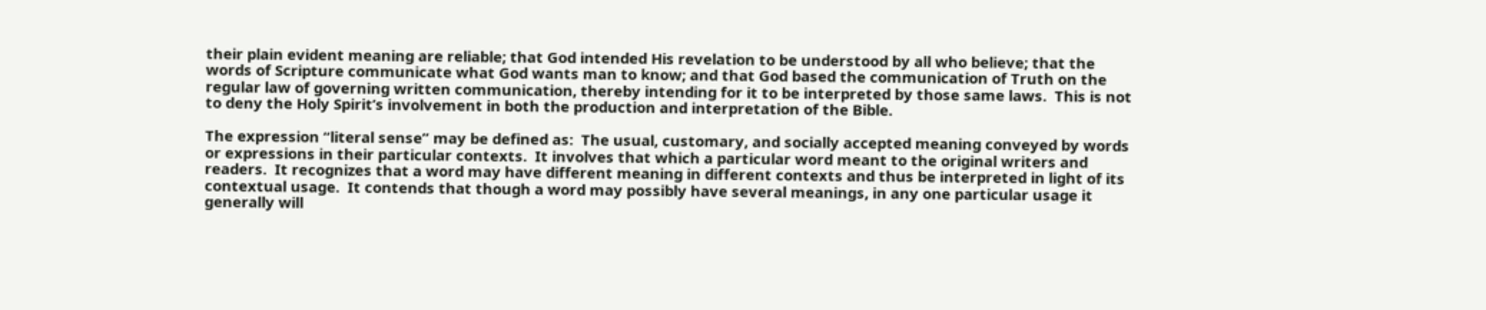their plain evident meaning are reliable; that God intended His revelation to be understood by all who believe; that the words of Scripture communicate what God wants man to know; and that God based the communication of Truth on the regular law of governing written communication, thereby intending for it to be interpreted by those same laws.  This is not to deny the Holy Spirit’s involvement in both the production and interpretation of the Bible.

The expression “literal sense” may be defined as:  The usual, customary, and socially accepted meaning conveyed by words or expressions in their particular contexts.  It involves that which a particular word meant to the original writers and readers.  It recognizes that a word may have different meaning in different contexts and thus be interpreted in light of its contextual usage.  It contends that though a word may possibly have several meanings, in any one particular usage it generally will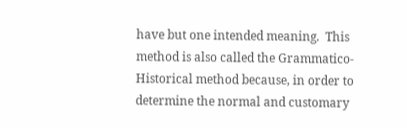have but one intended meaning.  This method is also called the Grammatico-Historical method because, in order to determine the normal and customary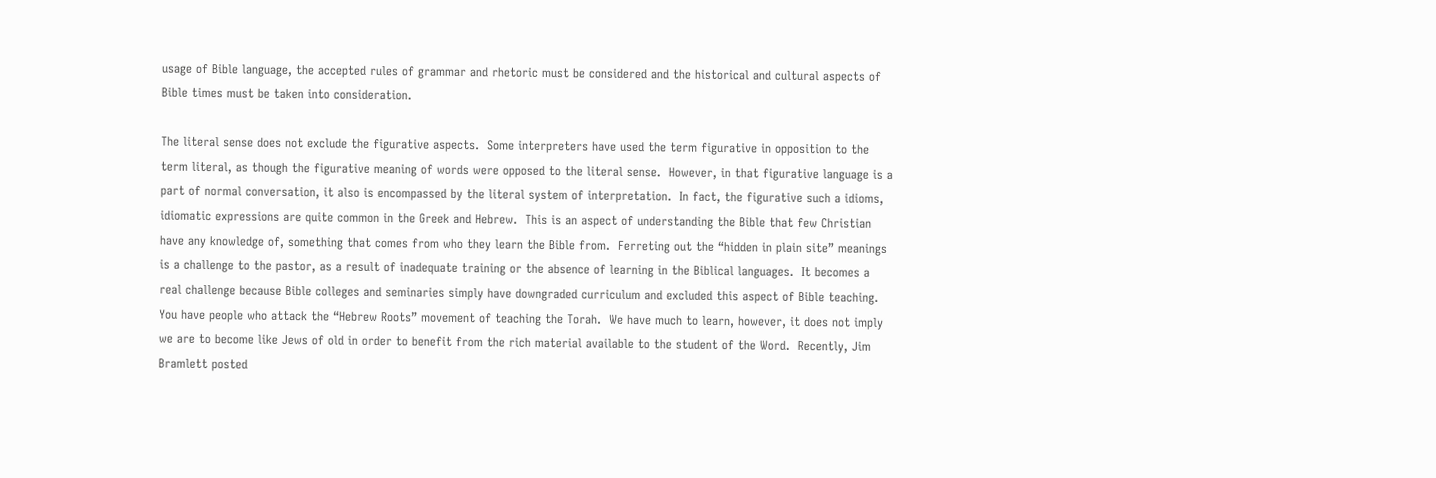usage of Bible language, the accepted rules of grammar and rhetoric must be considered and the historical and cultural aspects of Bible times must be taken into consideration.

The literal sense does not exclude the figurative aspects.  Some interpreters have used the term figurative in opposition to the term literal, as though the figurative meaning of words were opposed to the literal sense.  However, in that figurative language is a part of normal conversation, it also is encompassed by the literal system of interpretation.  In fact, the figurative such a idioms, idiomatic expressions are quite common in the Greek and Hebrew.  This is an aspect of understanding the Bible that few Christian have any knowledge of, something that comes from who they learn the Bible from.  Ferreting out the “hidden in plain site” meanings is a challenge to the pastor, as a result of inadequate training or the absence of learning in the Biblical languages.  It becomes a real challenge because Bible colleges and seminaries simply have downgraded curriculum and excluded this aspect of Bible teaching.  You have people who attack the “Hebrew Roots” movement of teaching the Torah.  We have much to learn, however, it does not imply we are to become like Jews of old in order to benefit from the rich material available to the student of the Word.  Recently, Jim Bramlett posted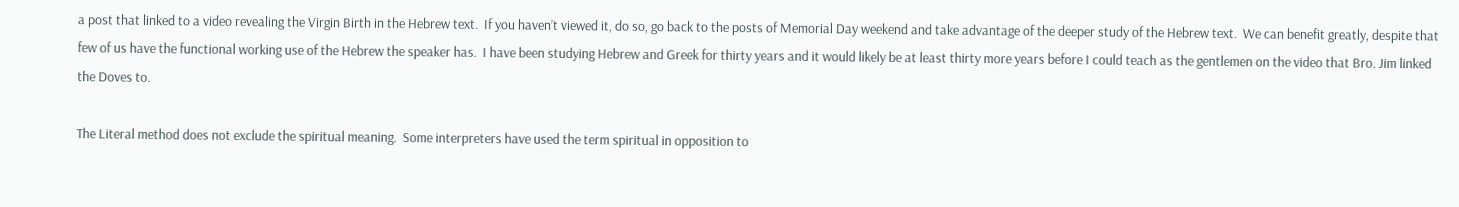a post that linked to a video revealing the Virgin Birth in the Hebrew text.  If you haven’t viewed it, do so, go back to the posts of Memorial Day weekend and take advantage of the deeper study of the Hebrew text.  We can benefit greatly, despite that few of us have the functional working use of the Hebrew the speaker has.  I have been studying Hebrew and Greek for thirty years and it would likely be at least thirty more years before I could teach as the gentlemen on the video that Bro. Jim linked the Doves to.

The Literal method does not exclude the spiritual meaning.  Some interpreters have used the term spiritual in opposition to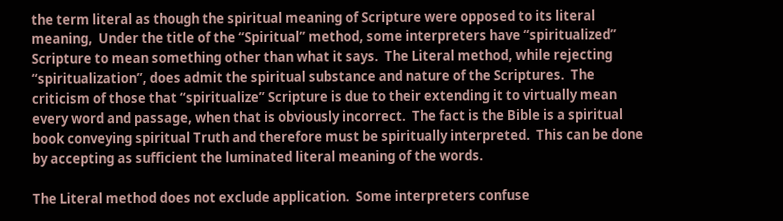the term literal as though the spiritual meaning of Scripture were opposed to its literal meaning,  Under the title of the “Spiritual” method, some interpreters have “spiritualized” Scripture to mean something other than what it says.  The Literal method, while rejecting “spiritualization”, does admit the spiritual substance and nature of the Scriptures.  The criticism of those that “spiritualize” Scripture is due to their extending it to virtually mean every word and passage, when that is obviously incorrect.  The fact is the Bible is a spiritual book conveying spiritual Truth and therefore must be spiritually interpreted.  This can be done by accepting as sufficient the luminated literal meaning of the words.

The Literal method does not exclude application.  Some interpreters confuse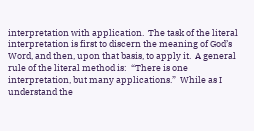interpretation with application.  The task of the literal interpretation is first to discern the meaning of God’s Word, and then, upon that basis, to apply it.  A general rule of the literal method is:  “There is one interpretation, but many applications.”  While as I understand the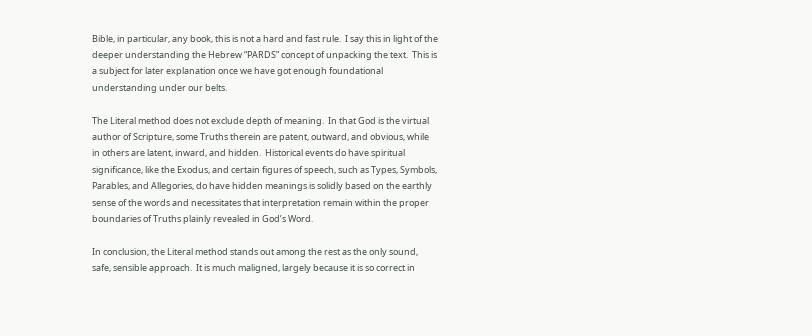Bible, in particular, any book, this is not a hard and fast rule.  I say this in light of the deeper understanding the Hebrew “PARDS” concept of unpacking the text.  This is a subject for later explanation once we have got enough foundational understanding under our belts.

The Literal method does not exclude depth of meaning.  In that God is the virtual author of Scripture, some Truths therein are patent, outward, and obvious, while in others are latent, inward, and hidden.  Historical events do have spiritual significance, like the Exodus, and certain figures of speech, such as Types, Symbols, Parables, and Allegories, do have hidden meanings is solidly based on the earthly sense of the words and necessitates that interpretation remain within the proper boundaries of Truths plainly revealed in God’s Word.

In conclusion, the Literal method stands out among the rest as the only sound, safe, sensible approach.  It is much maligned, largely because it is so correct in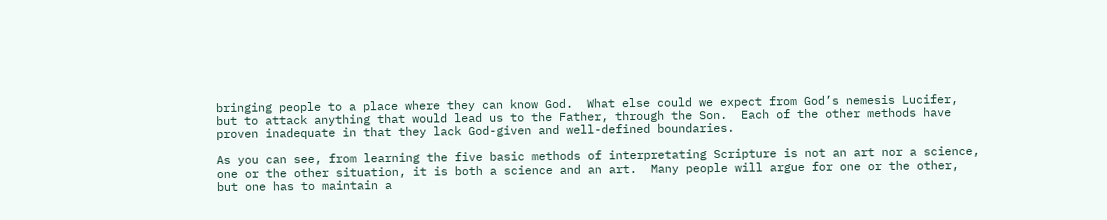bringing people to a place where they can know God.  What else could we expect from God’s nemesis Lucifer, but to attack anything that would lead us to the Father, through the Son.  Each of the other methods have proven inadequate in that they lack God-given and well-defined boundaries.

As you can see, from learning the five basic methods of interpretating Scripture is not an art nor a science, one or the other situation, it is both a science and an art.  Many people will argue for one or the other, but one has to maintain a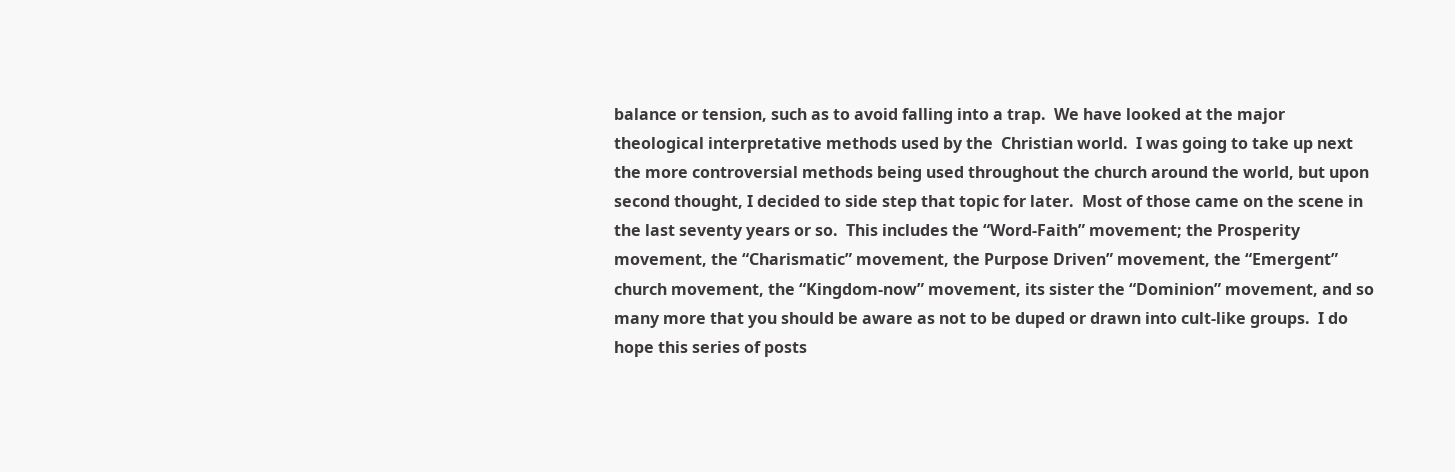balance or tension, such as to avoid falling into a trap.  We have looked at the major theological interpretative methods used by the  Christian world.  I was going to take up next the more controversial methods being used throughout the church around the world, but upon second thought, I decided to side step that topic for later.  Most of those came on the scene in the last seventy years or so.  This includes the “Word-Faith” movement; the Prosperity movement, the “Charismatic” movement, the Purpose Driven” movement, the “Emergent” church movement, the “Kingdom-now” movement, its sister the “Dominion” movement, and so many more that you should be aware as not to be duped or drawn into cult-like groups.  I do hope this series of posts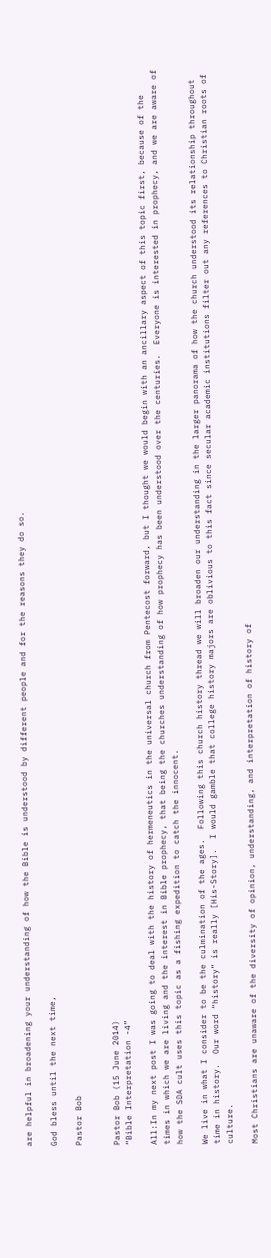are helpful in broadening your understanding of how the Bible is understood by different people and for the reasons they do so.

God bless until the next time,

Pastor Bob


Pastor Bob (15 June 2014)
“Bible Interpretation -4”

All:In my next post I was going to deal with the history of hermeneutics in the universal church from Pentecost forward, but I thought we would begin with an ancillary aspect of this topic first, because of the times in which we are living and the interest in Bible prophecy, that being the churches understanding of how prophecy has been understood over the centuries.  Everyone is interested in prophecy, and we are aware of how the SDA cult uses this topic as a fishing expedition to catch the innocent.

We live in what I consider to be the culmination of the ages.  Following this church history thread we will broaden our understanding in the larger panorama of how the church understood its relationship throughout time in history.  Our word “history” is really [His-Story].  I would gamble that college history majors are oblivious to this fact since secular academic institutions filter out any references to Christian roots of culture.

Most Christians are unaware of the diversity of opinion, understanding, and interpretation of history of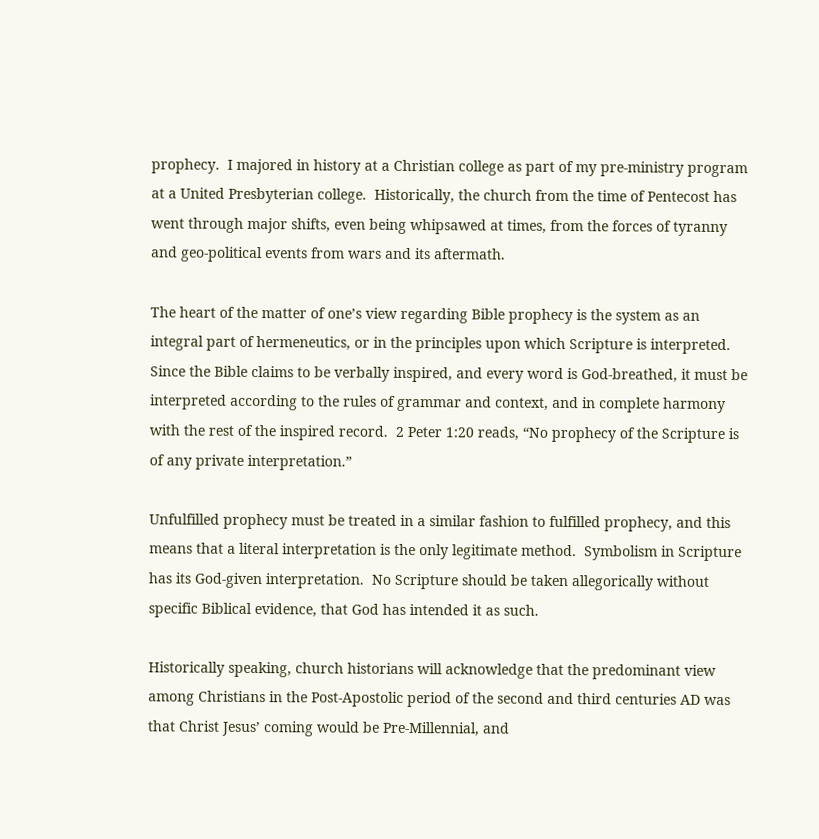prophecy.  I majored in history at a Christian college as part of my pre-ministry program at a United Presbyterian college.  Historically, the church from the time of Pentecost has went through major shifts, even being whipsawed at times, from the forces of tyranny and geo-political events from wars and its aftermath.

The heart of the matter of one’s view regarding Bible prophecy is the system as an integral part of hermeneutics, or in the principles upon which Scripture is interpreted.  Since the Bible claims to be verbally inspired, and every word is God-breathed, it must be interpreted according to the rules of grammar and context, and in complete harmony with the rest of the inspired record.  2 Peter 1:20 reads, “No prophecy of the Scripture is of any private interpretation.”

Unfulfilled prophecy must be treated in a similar fashion to fulfilled prophecy, and this means that a literal interpretation is the only legitimate method.  Symbolism in Scripture has its God-given interpretation.  No Scripture should be taken allegorically without specific Biblical evidence, that God has intended it as such.

Historically speaking, church historians will acknowledge that the predominant view among Christians in the Post-Apostolic period of the second and third centuries AD was that Christ Jesus’ coming would be Pre-Millennial, and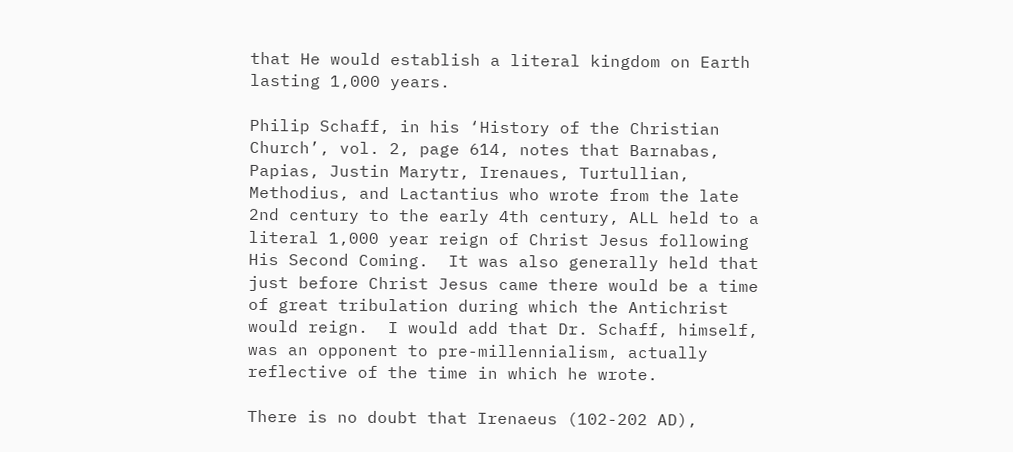that He would establish a literal kingdom on Earth lasting 1,000 years.

Philip Schaff, in his ‘History of the Christian Church’, vol. 2, page 614, notes that Barnabas, Papias, Justin Marytr, Irenaues, Turtullian, Methodius, and Lactantius who wrote from the late 2nd century to the early 4th century, ALL held to a literal 1,000 year reign of Christ Jesus following His Second Coming.  It was also generally held that just before Christ Jesus came there would be a time of great tribulation during which the Antichrist would reign.  I would add that Dr. Schaff, himself, was an opponent to pre-millennialism, actually reflective of the time in which he wrote.

There is no doubt that Irenaeus (102-202 AD),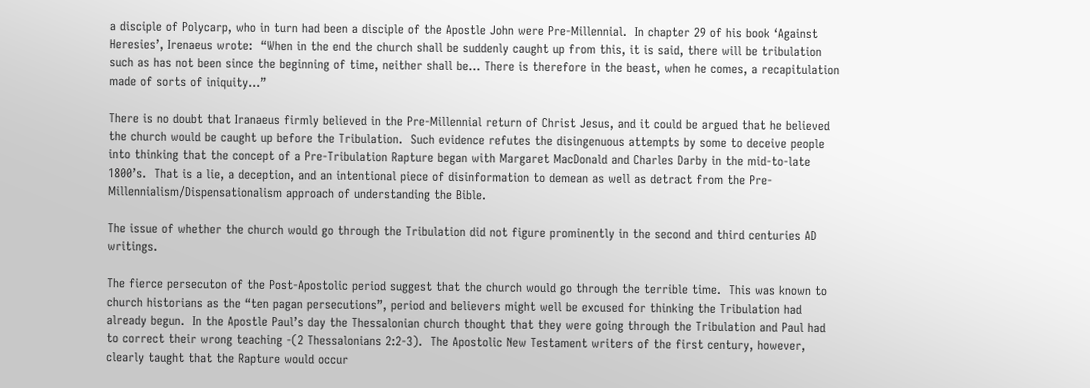a disciple of Polycarp, who in turn had been a disciple of the Apostle John were Pre-Millennial.  In chapter 29 of his book ‘Against Heresies’, Irenaeus wrote:  “When in the end the church shall be suddenly caught up from this, it is said, there will be tribulation such as has not been since the beginning of time, neither shall be… There is therefore in the beast, when he comes, a recapitulation made of sorts of iniquity…”

There is no doubt that Iranaeus firmly believed in the Pre-Millennial return of Christ Jesus, and it could be argued that he believed the church would be caught up before the Tribulation.  Such evidence refutes the disingenuous attempts by some to deceive people into thinking that the concept of a Pre-Tribulation Rapture began with Margaret MacDonald and Charles Darby in the mid-to-late 1800’s.  That is a lie, a deception, and an intentional piece of disinformation to demean as well as detract from the Pre-Millennialism/Dispensationalism approach of understanding the Bible.

The issue of whether the church would go through the Tribulation did not figure prominently in the second and third centuries AD writings.

The fierce persecuton of the Post-Apostolic period suggest that the church would go through the terrible time.  This was known to church historians as the “ten pagan persecutions”, period and believers might well be excused for thinking the Tribulation had already begun.  In the Apostle Paul’s day the Thessalonian church thought that they were going through the Tribulation and Paul had to correct their wrong teaching -(2 Thessalonians 2:2-3).  The Apostolic New Testament writers of the first century, however, clearly taught that the Rapture would occur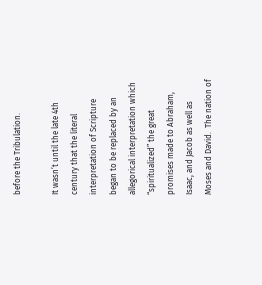before the Tribulation.

It wasn’t until the late 4th century that the literal interpretation of Scripture began to be replaced by an allegorical interpretation which “spiritualized” the great promises made to Abraham, Isaac, and Jacob as well as Moses and David.  The nation of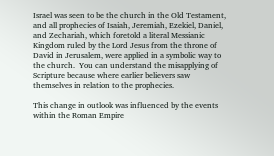Israel was seen to be the church in the Old Testament, and all prophecies of Isaiah, Jeremiah, Ezekiel, Daniel, and Zechariah, which foretold a literal Messianic Kingdom ruled by the Lord Jesus from the throne of David in Jerusalem, were applied in a symbolic way to the church.  You can understand the misapplying of Scripture because where earlier believers saw themselves in relation to the prophecies.

This change in outlook was influenced by the events within the Roman Empire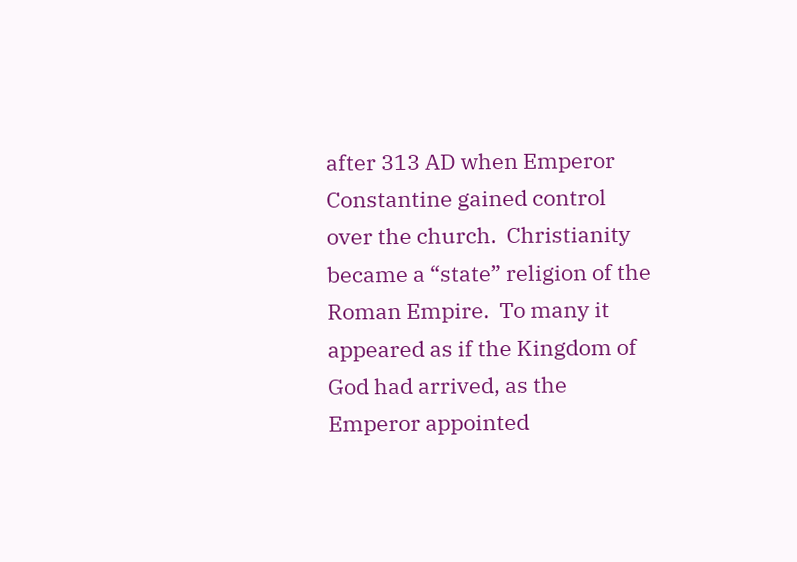after 313 AD when Emperor Constantine gained control over the church.  Christianity became a “state” religion of the Roman Empire.  To many it appeared as if the Kingdom of God had arrived, as the Emperor appointed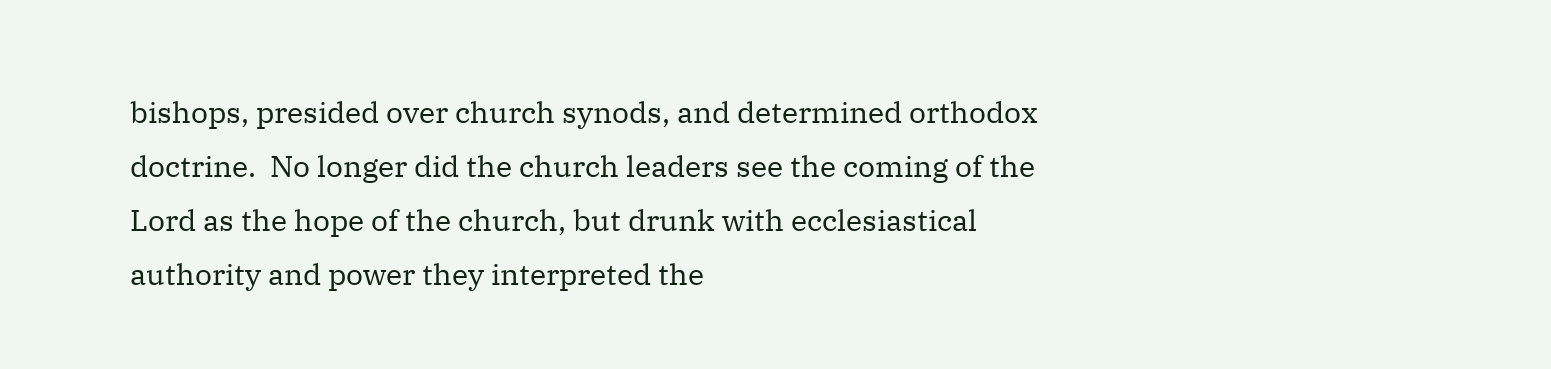bishops, presided over church synods, and determined orthodox doctrine.  No longer did the church leaders see the coming of the Lord as the hope of the church, but drunk with ecclesiastical authority and power they interpreted the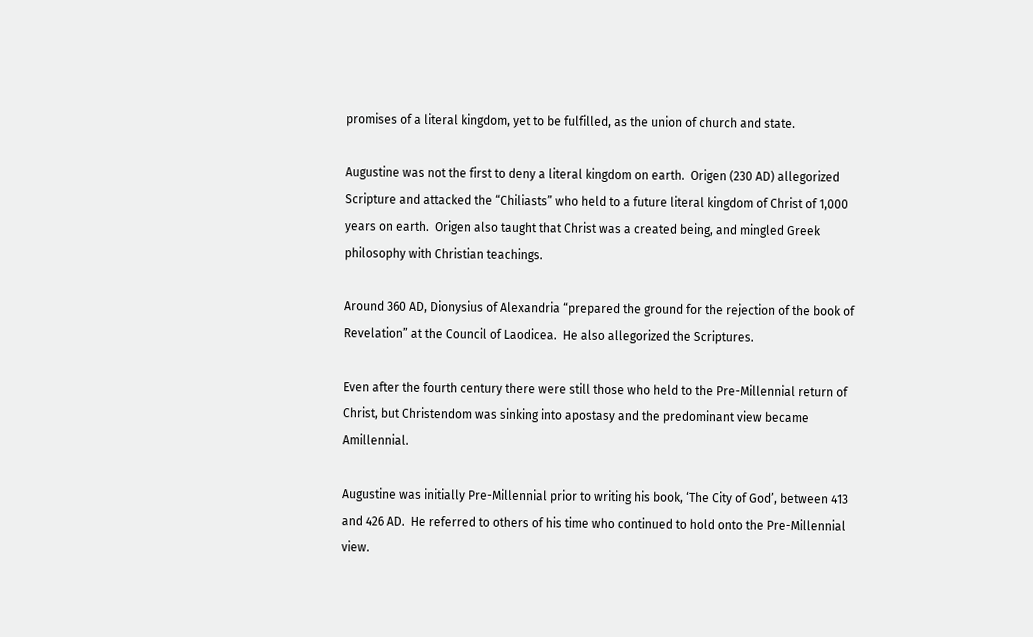promises of a literal kingdom, yet to be fulfilled, as the union of church and state.

Augustine was not the first to deny a literal kingdom on earth.  Origen (230 AD) allegorized Scripture and attacked the “Chiliasts” who held to a future literal kingdom of Christ of 1,000 years on earth.  Origen also taught that Christ was a created being, and mingled Greek philosophy with Christian teachings.

Around 360 AD, Dionysius of Alexandria “prepared the ground for the rejection of the book of Revelation” at the Council of Laodicea.  He also allegorized the Scriptures.

Even after the fourth century there were still those who held to the Pre-Millennial return of Christ, but Christendom was sinking into apostasy and the predominant view became Amillennial.

Augustine was initially Pre-Millennial prior to writing his book, ‘The City of God’, between 413 and 426 AD.  He referred to others of his time who continued to hold onto the Pre-Millennial view.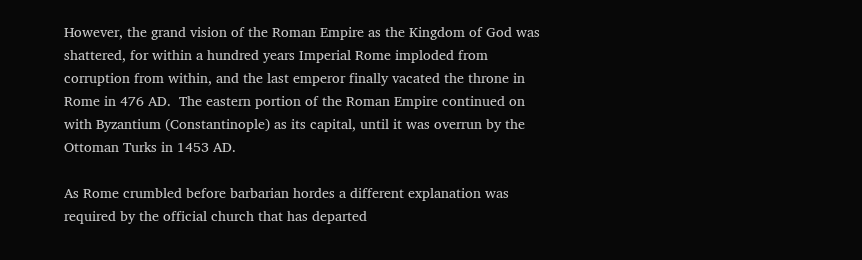However, the grand vision of the Roman Empire as the Kingdom of God was shattered, for within a hundred years Imperial Rome imploded from corruption from within, and the last emperor finally vacated the throne in Rome in 476 AD.  The eastern portion of the Roman Empire continued on with Byzantium (Constantinople) as its capital, until it was overrun by the Ottoman Turks in 1453 AD.

As Rome crumbled before barbarian hordes a different explanation was required by the official church that has departed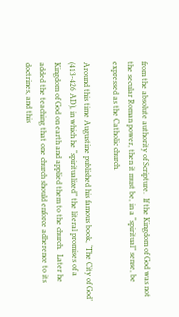from the absolute authority of Scripture.  If the Kingdom of God was not the secular Roman power, then it must be, in a “spiritual” sense, be expressed as the Catholic church.

Around this time Augustine published his famous book, ‘The City of God’ (413-426 AD), in which he “spiritualized” the literal promises of a Kingdom of God on earth and applied them to the church.  Later he added the teaching that one church should enforce adherence to its doctrines, and this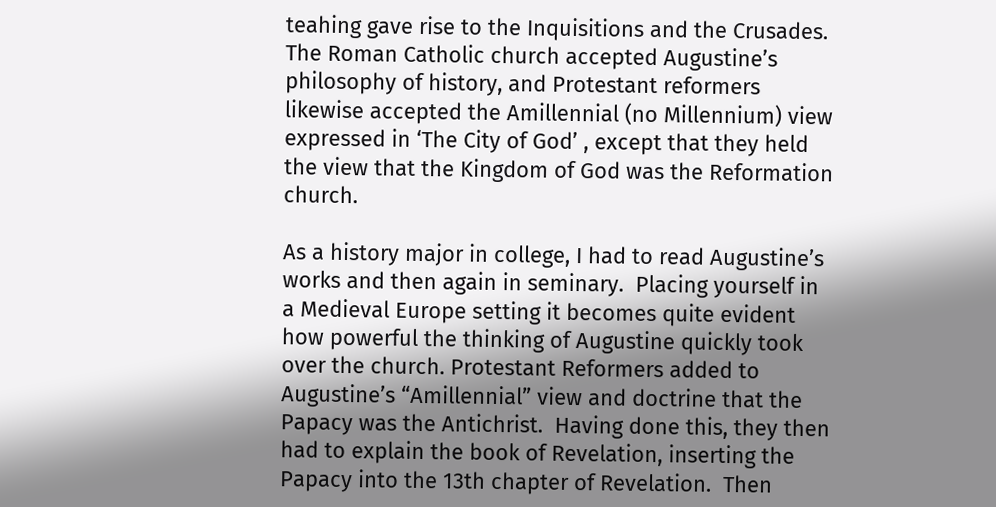teahing gave rise to the Inquisitions and the Crusades.  The Roman Catholic church accepted Augustine’s philosophy of history, and Protestant reformers likewise accepted the Amillennial (no Millennium) view expressed in ‘The City of God’ , except that they held the view that the Kingdom of God was the Reformation church.

As a history major in college, I had to read Augustine’s works and then again in seminary.  Placing yourself in a Medieval Europe setting it becomes quite evident how powerful the thinking of Augustine quickly took over the church. Protestant Reformers added to Augustine’s “Amillennial” view and doctrine that the Papacy was the Antichrist.  Having done this, they then had to explain the book of Revelation, inserting the Papacy into the 13th chapter of Revelation.  Then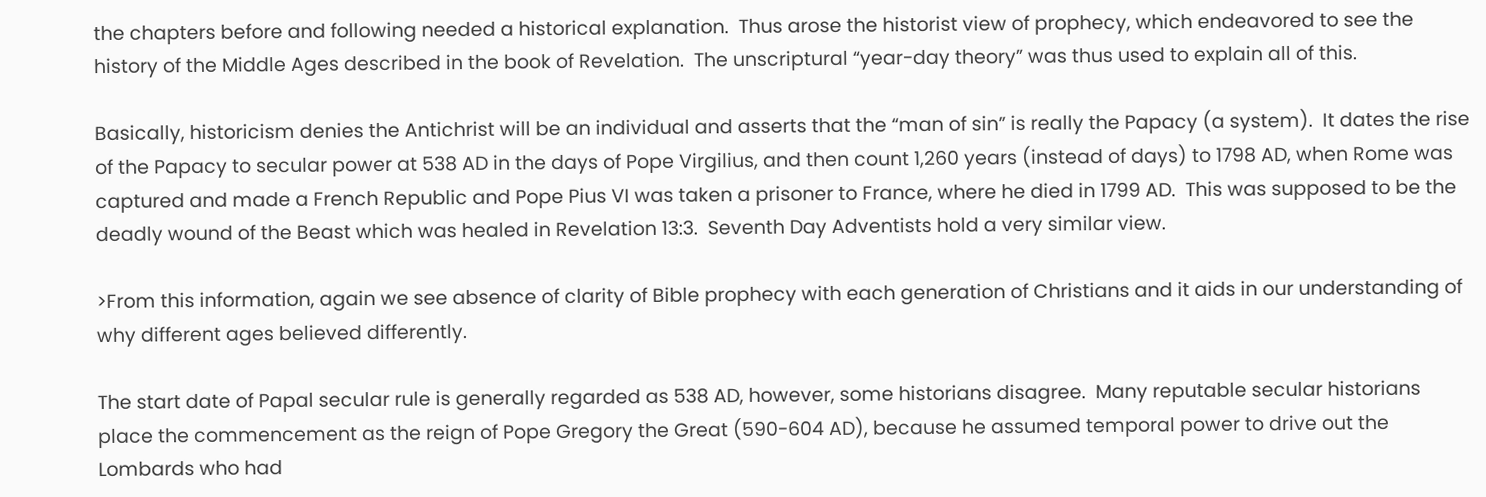the chapters before and following needed a historical explanation.  Thus arose the historist view of prophecy, which endeavored to see the history of the Middle Ages described in the book of Revelation.  The unscriptural “year-day theory” was thus used to explain all of this.

Basically, historicism denies the Antichrist will be an individual and asserts that the “man of sin” is really the Papacy (a system).  It dates the rise of the Papacy to secular power at 538 AD in the days of Pope Virgilius, and then count 1,260 years (instead of days) to 1798 AD, when Rome was captured and made a French Republic and Pope Pius VI was taken a prisoner to France, where he died in 1799 AD.  This was supposed to be the deadly wound of the Beast which was healed in Revelation 13:3.  Seventh Day Adventists hold a very similar view.

>From this information, again we see absence of clarity of Bible prophecy with each generation of Christians and it aids in our understanding of why different ages believed differently.

The start date of Papal secular rule is generally regarded as 538 AD, however, some historians disagree.  Many reputable secular historians place the commencement as the reign of Pope Gregory the Great (590-604 AD), because he assumed temporal power to drive out the Lombards who had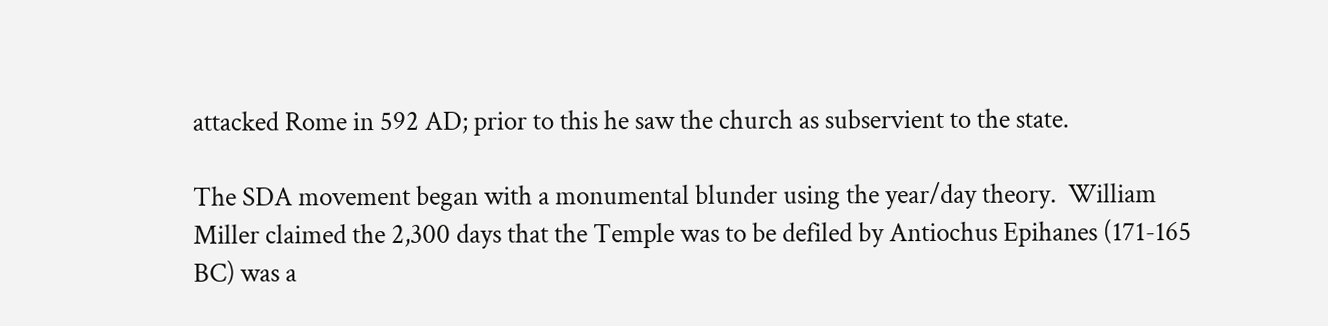attacked Rome in 592 AD; prior to this he saw the church as subservient to the state.

The SDA movement began with a monumental blunder using the year/day theory.  William Miller claimed the 2,300 days that the Temple was to be defiled by Antiochus Epihanes (171-165 BC) was a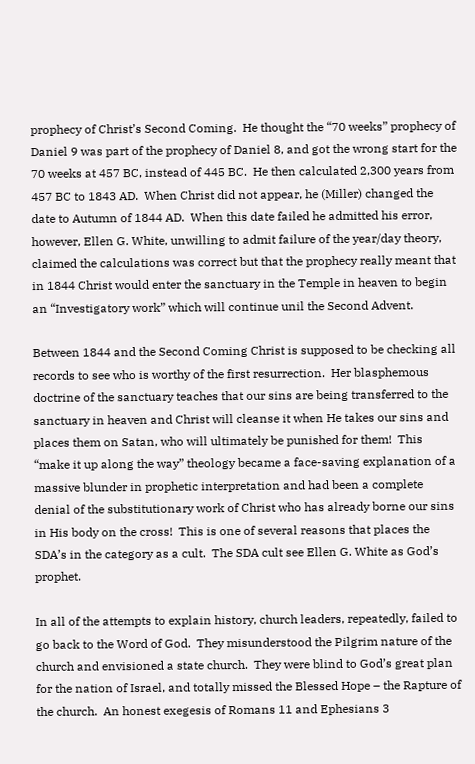prophecy of Christ’s Second Coming.  He thought the “70 weeks” prophecy of Daniel 9 was part of the prophecy of Daniel 8, and got the wrong start for the 70 weeks at 457 BC, instead of 445 BC.  He then calculated 2,300 years from 457 BC to 1843 AD.  When Christ did not appear, he (Miller) changed the date to Autumn of 1844 AD.  When this date failed he admitted his error, however, Ellen G. White, unwilling to admit failure of the year/day theory, claimed the calculations was correct but that the prophecy really meant that in 1844 Christ would enter the sanctuary in the Temple in heaven to begin an “Investigatory work” which will continue unil the Second Advent.

Between 1844 and the Second Coming Christ is supposed to be checking all records to see who is worthy of the first resurrection.  Her blasphemous doctrine of the sanctuary teaches that our sins are being transferred to the sanctuary in heaven and Christ will cleanse it when He takes our sins and places them on Satan, who will ultimately be punished for them!  This “make it up along the way” theology became a face-saving explanation of a massive blunder in prophetic interpretation and had been a complete denial of the substitutionary work of Christ who has already borne our sins in His body on the cross!  This is one of several reasons that places the SDA’s in the category as a cult.  The SDA cult see Ellen G. White as God’s prophet.

In all of the attempts to explain history, church leaders, repeatedly, failed to go back to the Word of God.  They misunderstood the Pilgrim nature of the church and envisioned a state church.  They were blind to God’s great plan for the nation of Israel, and totally missed the Blessed Hope – the Rapture of the church.  An honest exegesis of Romans 11 and Ephesians 3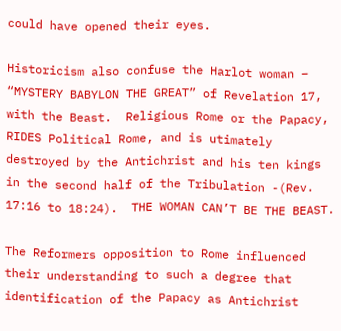could have opened their eyes.

Historicism also confuse the Harlot woman – “MYSTERY BABYLON THE GREAT” of Revelation 17, with the Beast.  Religious Rome or the Papacy, RIDES Political Rome, and is utimately destroyed by the Antichrist and his ten kings in the second half of the Tribulation -(Rev. 17:16 to 18:24).  THE WOMAN CAN’T BE THE BEAST.

The Reformers opposition to Rome influenced their understanding to such a degree that identification of the Papacy as Antichrist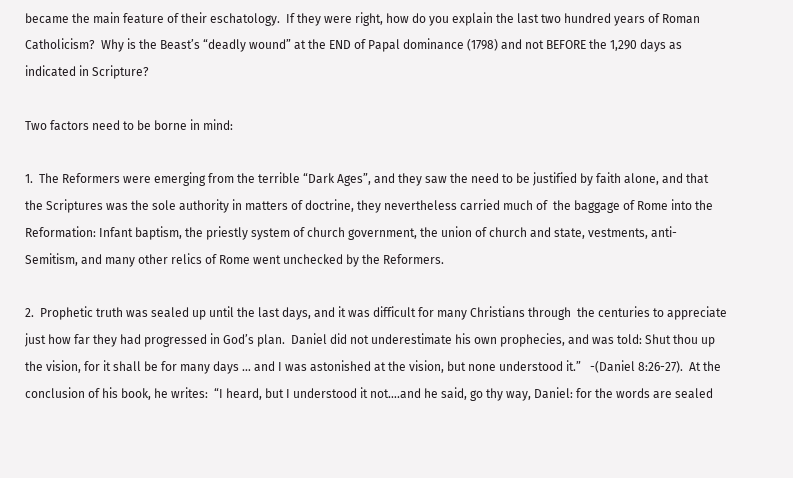became the main feature of their eschatology.  If they were right, how do you explain the last two hundred years of Roman Catholicism?  Why is the Beast’s “deadly wound” at the END of Papal dominance (1798) and not BEFORE the 1,290 days as indicated in Scripture?

Two factors need to be borne in mind:

1.  The Reformers were emerging from the terrible “Dark Ages”, and they saw the need to be justified by faith alone, and that the Scriptures was the sole authority in matters of doctrine, they nevertheless carried much of  the baggage of Rome into the Reformation: Infant baptism, the priestly system of church government, the union of church and state, vestments, anti-Semitism, and many other relics of Rome went unchecked by the Reformers.

2.  Prophetic truth was sealed up until the last days, and it was difficult for many Christians through  the centuries to appreciate just how far they had progressed in God’s plan.  Daniel did not underestimate his own prophecies, and was told: Shut thou up the vision, for it shall be for many days … and I was astonished at the vision, but none understood it.”   -(Daniel 8:26-27).  At the conclusion of his book, he writes:  “I heard, but I understood it not….and he said, go thy way, Daniel: for the words are sealed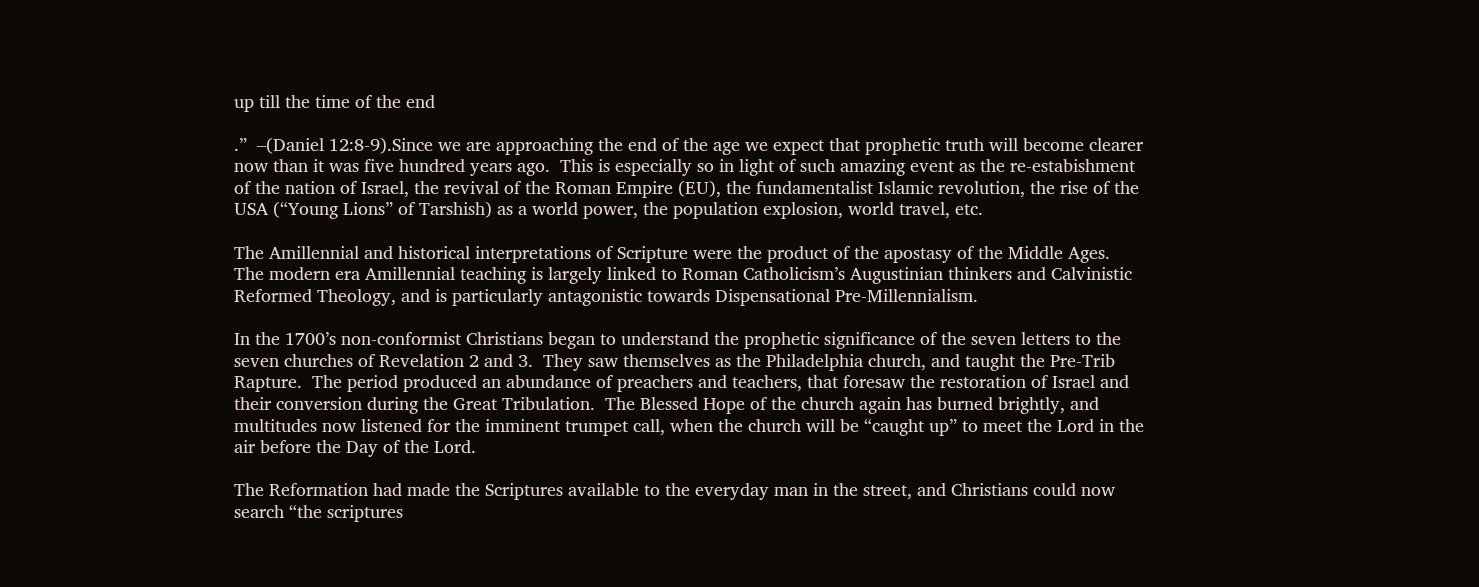up till the time of the end

.”  –(Daniel 12:8-9).Since we are approaching the end of the age we expect that prophetic truth will become clearer now than it was five hundred years ago.  This is especially so in light of such amazing event as the re-estabishment of the nation of Israel, the revival of the Roman Empire (EU), the fundamentalist Islamic revolution, the rise of the USA (“Young Lions” of Tarshish) as a world power, the population explosion, world travel, etc.

The Amillennial and historical interpretations of Scripture were the product of the apostasy of the Middle Ages.  The modern era Amillennial teaching is largely linked to Roman Catholicism’s Augustinian thinkers and Calvinistic Reformed Theology, and is particularly antagonistic towards Dispensational Pre-Millennialism.

In the 1700’s non-conformist Christians began to understand the prophetic significance of the seven letters to the seven churches of Revelation 2 and 3.  They saw themselves as the Philadelphia church, and taught the Pre-Trib Rapture.  The period produced an abundance of preachers and teachers, that foresaw the restoration of Israel and their conversion during the Great Tribulation.  The Blessed Hope of the church again has burned brightly, and multitudes now listened for the imminent trumpet call, when the church will be “caught up” to meet the Lord in the air before the Day of the Lord.

The Reformation had made the Scriptures available to the everyday man in the street, and Christians could now search “the scriptures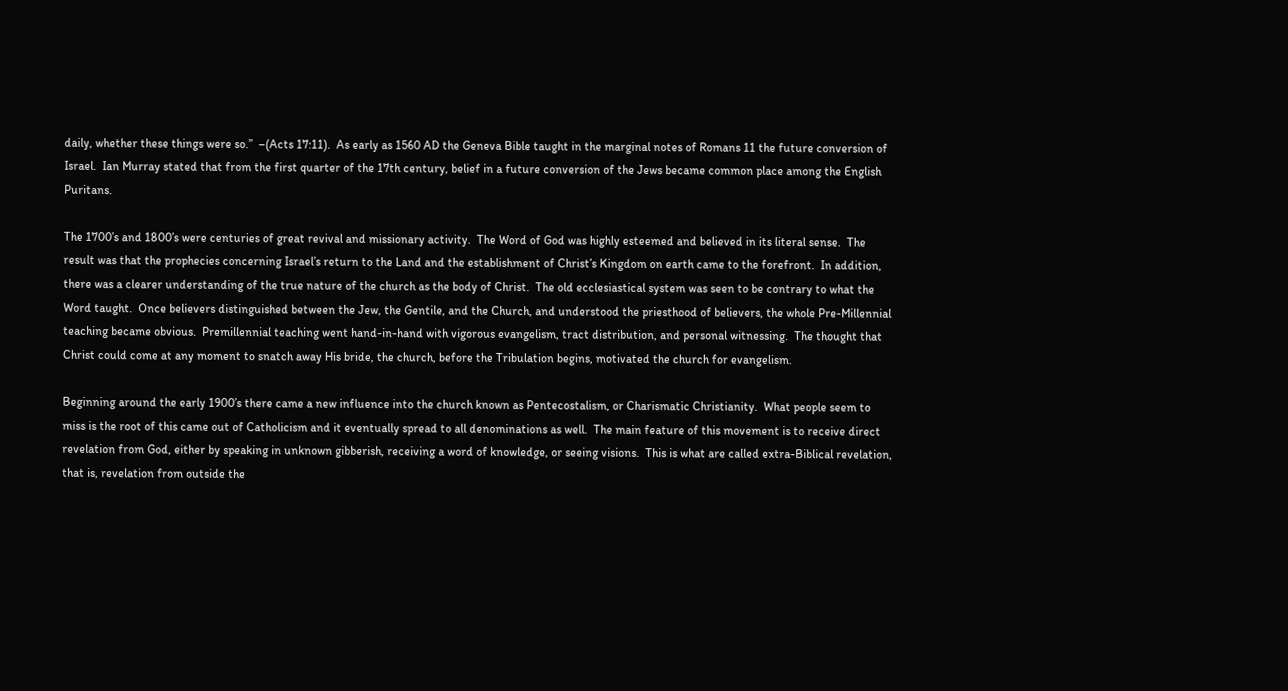daily, whether these things were so.”  –(Acts 17:11).  As early as 1560 AD the Geneva Bible taught in the marginal notes of Romans 11 the future conversion of Israel.  Ian Murray stated that from the first quarter of the 17th century, belief in a future conversion of the Jews became common place among the English Puritans.

The 1700’s and 1800’s were centuries of great revival and missionary activity.  The Word of God was highly esteemed and believed in its literal sense.  The result was that the prophecies concerning Israel’s return to the Land and the establishment of Christ’s Kingdom on earth came to the forefront.  In addition, there was a clearer understanding of the true nature of the church as the body of Christ.  The old ecclesiastical system was seen to be contrary to what the Word taught.  Once believers distinguished between the Jew, the Gentile, and the Church, and understood the priesthood of believers, the whole Pre-Millennial teaching became obvious.  Premillennial teaching went hand-in-hand with vigorous evangelism, tract distribution, and personal witnessing.  The thought that Christ could come at any moment to snatch away His bride, the church, before the Tribulation begins, motivated the church for evangelism.

Beginning around the early 1900’s there came a new influence into the church known as Pentecostalism, or Charismatic Christianity.  What people seem to miss is the root of this came out of Catholicism and it eventually spread to all denominations as well.  The main feature of this movement is to receive direct revelation from God, either by speaking in unknown gibberish, receiving a word of knowledge, or seeing visions.  This is what are called extra-Biblical revelation, that is, revelation from outside the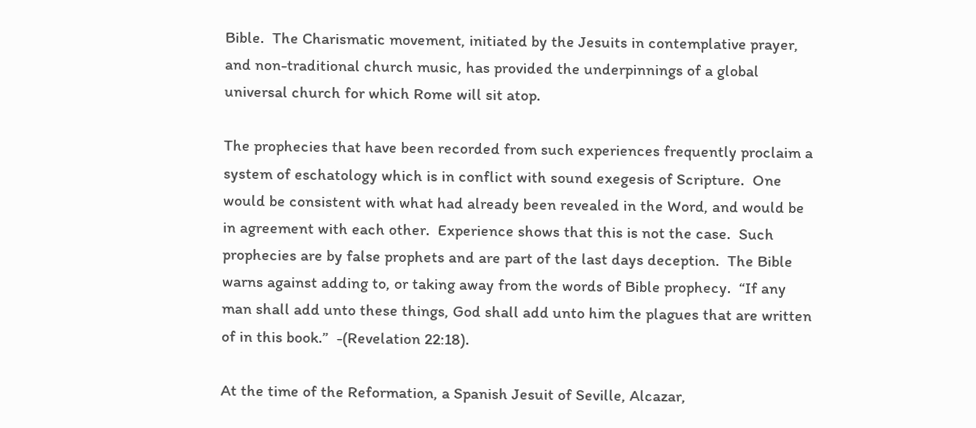Bible.  The Charismatic movement, initiated by the Jesuits in contemplative prayer, and non-traditional church music, has provided the underpinnings of a global universal church for which Rome will sit atop.

The prophecies that have been recorded from such experiences frequently proclaim a system of eschatology which is in conflict with sound exegesis of Scripture.  One would be consistent with what had already been revealed in the Word, and would be in agreement with each other.  Experience shows that this is not the case.  Such prophecies are by false prophets and are part of the last days deception.  The Bible warns against adding to, or taking away from the words of Bible prophecy.  “If any man shall add unto these things, God shall add unto him the plagues that are written of in this book.”  -(Revelation 22:18).

At the time of the Reformation, a Spanish Jesuit of Seville, Alcazar,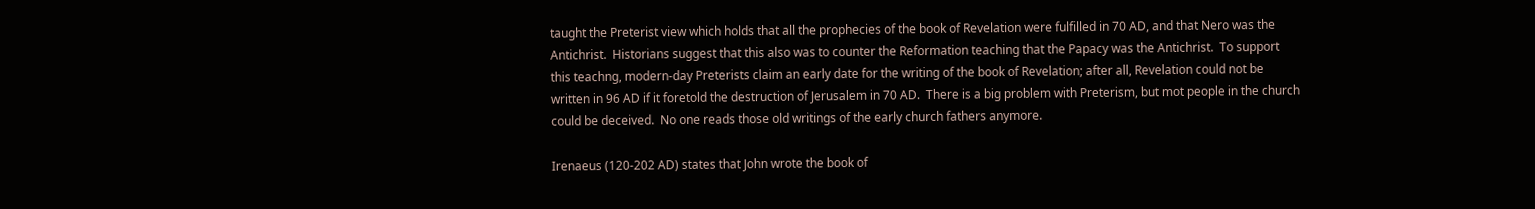taught the Preterist view which holds that all the prophecies of the book of Revelation were fulfilled in 70 AD, and that Nero was the Antichrist.  Historians suggest that this also was to counter the Reformation teaching that the Papacy was the Antichrist.  To support this teachng, modern-day Preterists claim an early date for the writing of the book of Revelation; after all, Revelation could not be written in 96 AD if it foretold the destruction of Jerusalem in 70 AD.  There is a big problem with Preterism, but mot people in the church could be deceived.  No one reads those old writings of the early church fathers anymore.

Irenaeus (120-202 AD) states that John wrote the book of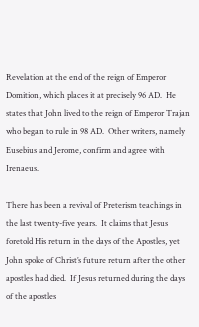Revelation at the end of the reign of Emperor Domition, which places it at precisely 96 AD.  He states that John lived to the reign of Emperor Trajan who began to rule in 98 AD.  Other writers, namely Eusebius and Jerome, confirm and agree with Irenaeus.

There has been a revival of Preterism teachings in the last twenty-five years.  It claims that Jesus foretold His return in the days of the Apostles, yet John spoke of Christ’s future return after the other apostles had died.  If Jesus returned during the days of the apostles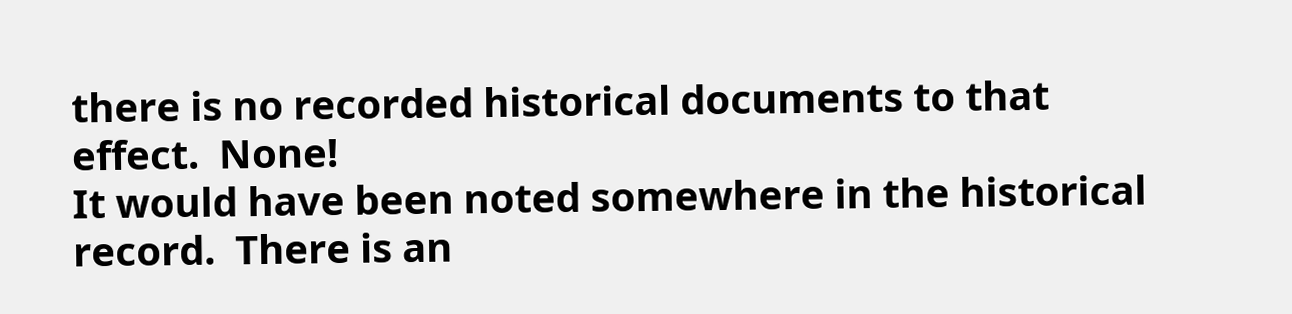there is no recorded historical documents to that effect.  None!
It would have been noted somewhere in the historical record.  There is an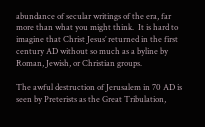abundance of secular writings of the era, far more than what you might think.  It is hard to imagine that Christ Jesus’ returned in the first century AD without so much as a byline by Roman, Jewish, or Christian groups.

The awful destruction of Jerusalem in 70 AD is seen by Preterists as the Great Tribulation,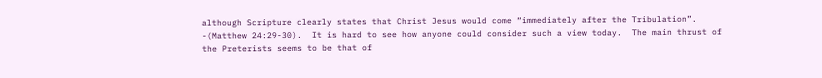although Scripture clearly states that Christ Jesus would come “immediately after the Tribulation”.  -(Matthew 24:29-30).  It is hard to see how anyone could consider such a view today.  The main thrust of the Preterists seems to be that of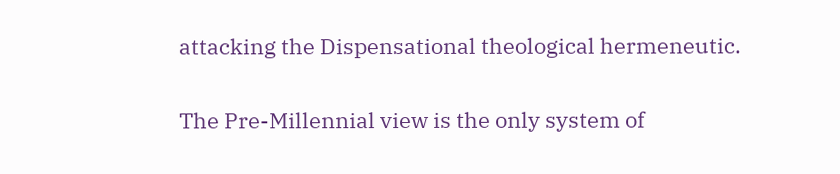attacking the Dispensational theological hermeneutic.

The Pre-Millennial view is the only system of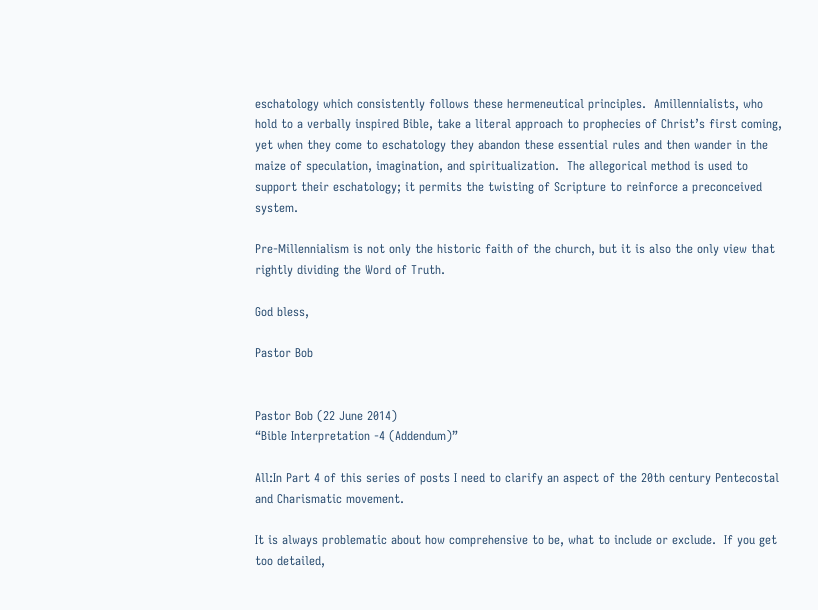eschatology which consistently follows these hermeneutical principles.  Amillennialists, who hold to a verbally inspired Bible, take a literal approach to prophecies of Christ’s first coming, yet when they come to eschatology they abandon these essential rules and then wander in the maize of speculation, imagination, and spiritualization.  The allegorical method is used to support their eschatology; it permits the twisting of Scripture to reinforce a preconceived system.

Pre-Millennialism is not only the historic faith of the church, but it is also the only view that rightly dividing the Word of Truth.

God bless,

Pastor Bob


Pastor Bob (22 June 2014)
“Bible Interpretation -4 (Addendum)”

All:In Part 4 of this series of posts I need to clarify an aspect of the 20th century Pentecostal and Charismatic movement.

It is always problematic about how comprehensive to be, what to include or exclude.  If you get too detailed,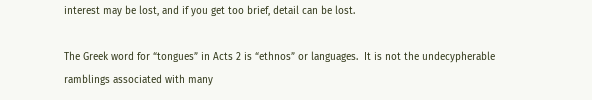interest may be lost, and if you get too brief, detail can be lost.

The Greek word for “tongues” in Acts 2 is “ethnos” or languages.  It is not the undecypherable ramblings associated with many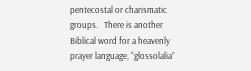pentecostal or charismatic groups.   There is another Biblical word for a heavenly prayer language, “glossolalia”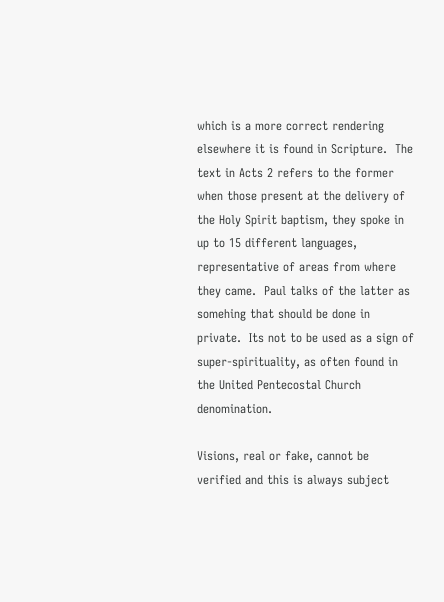which is a more correct rendering elsewhere it is found in Scripture.  The text in Acts 2 refers to the former when those present at the delivery of the Holy Spirit baptism, they spoke in up to 15 different languages, representative of areas from where they came.  Paul talks of the latter as somehing that should be done in private.  Its not to be used as a sign of super-spirituality, as often found in the United Pentecostal Church denomination.

Visions, real or fake, cannot be verified and this is always subject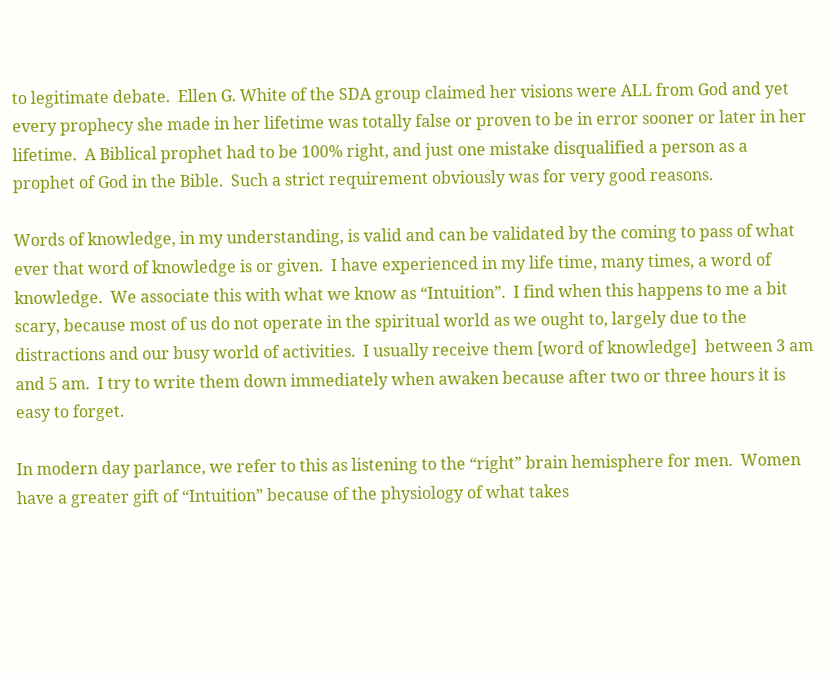to legitimate debate.  Ellen G. White of the SDA group claimed her visions were ALL from God and yet every prophecy she made in her lifetime was totally false or proven to be in error sooner or later in her lifetime.  A Biblical prophet had to be 100% right, and just one mistake disqualified a person as a prophet of God in the Bible.  Such a strict requirement obviously was for very good reasons.

Words of knowledge, in my understanding, is valid and can be validated by the coming to pass of what ever that word of knowledge is or given.  I have experienced in my life time, many times, a word of knowledge.  We associate this with what we know as “Intuition”.  I find when this happens to me a bit scary, because most of us do not operate in the spiritual world as we ought to, largely due to the distractions and our busy world of activities.  I usually receive them [word of knowledge]  between 3 am and 5 am.  I try to write them down immediately when awaken because after two or three hours it is easy to forget.

In modern day parlance, we refer to this as listening to the “right” brain hemisphere for men.  Women have a greater gift of “Intuition” because of the physiology of what takes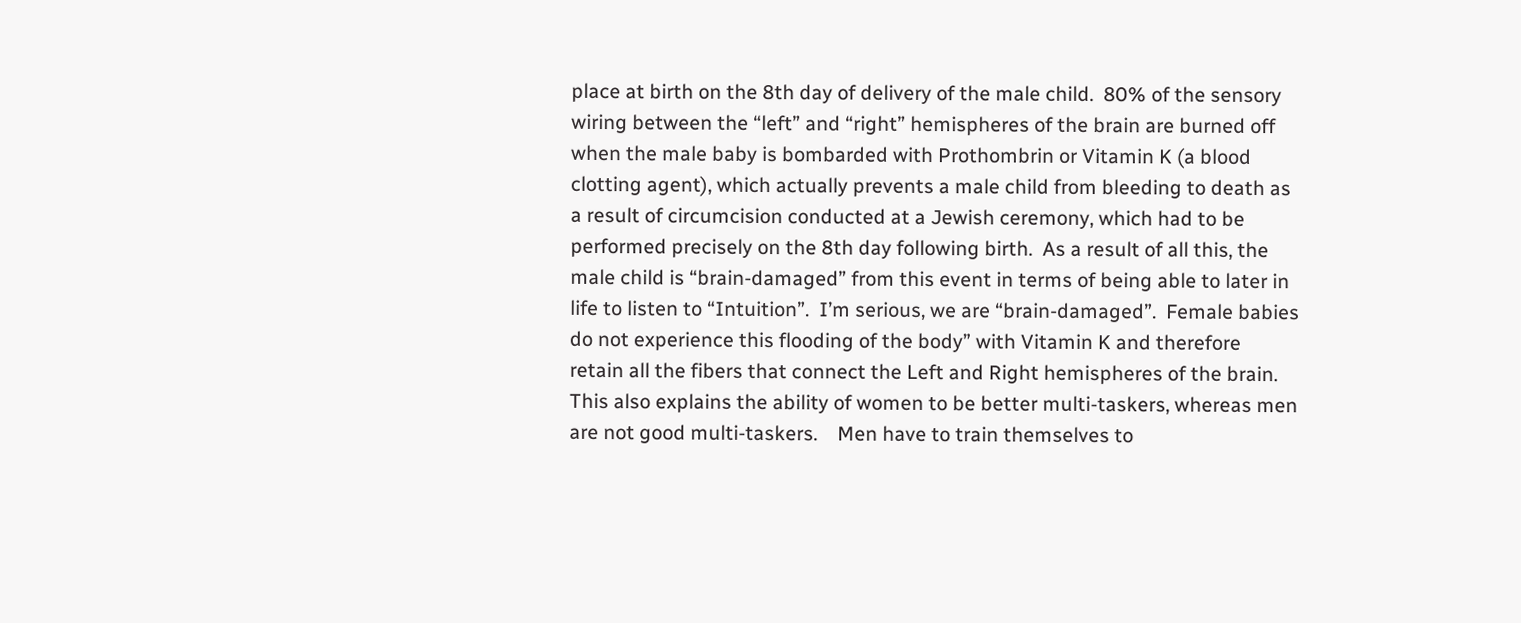place at birth on the 8th day of delivery of the male child.  80% of the sensory wiring between the “left” and “right” hemispheres of the brain are burned off when the male baby is bombarded with Prothombrin or Vitamin K (a blood clotting agent), which actually prevents a male child from bleeding to death as a result of circumcision conducted at a Jewish ceremony, which had to be performed precisely on the 8th day following birth.  As a result of all this, the male child is “brain-damaged” from this event in terms of being able to later in life to listen to “Intuition”.  I’m serious, we are “brain-damaged”.  Female babies do not experience this flooding of the body” with Vitamin K and therefore retain all the fibers that connect the Left and Right hemispheres of the brain.  This also explains the ability of women to be better multi-taskers, whereas men are not good multi-taskers.    Men have to train themselves to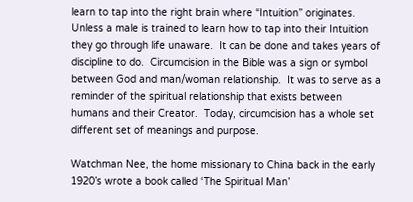learn to tap into the right brain where “Intuition” originates.  Unless a male is trained to learn how to tap into their Intuition they go through life unaware.  It can be done and takes years of discipline to do.  Circumcision in the Bible was a sign or symbol between God and man/woman relationship.  It was to serve as a reminder of the spiritual relationship that exists between humans and their Creator.  Today, circumcision has a whole set different set of meanings and purpose.

Watchman Nee, the home missionary to China back in the early 1920’s wrote a book called ‘The Spiritual Man’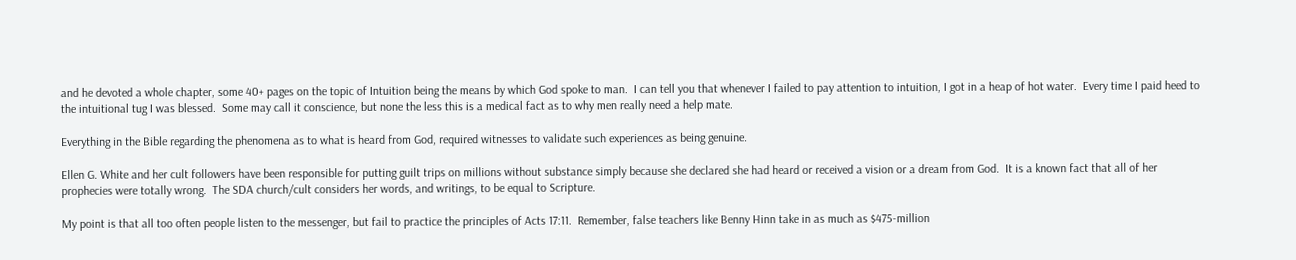and he devoted a whole chapter, some 40+ pages on the topic of Intuition being the means by which God spoke to man.  I can tell you that whenever I failed to pay attention to intuition, I got in a heap of hot water.  Every time I paid heed to the intuitional tug I was blessed.  Some may call it conscience, but none the less this is a medical fact as to why men really need a help mate.

Everything in the Bible regarding the phenomena as to what is heard from God, required witnesses to validate such experiences as being genuine.

Ellen G. White and her cult followers have been responsible for putting guilt trips on millions without substance simply because she declared she had heard or received a vision or a dream from God.  It is a known fact that all of her prophecies were totally wrong.  The SDA church/cult considers her words, and writings, to be equal to Scripture.

My point is that all too often people listen to the messenger, but fail to practice the principles of Acts 17:11.  Remember, false teachers like Benny Hinn take in as much as $475-million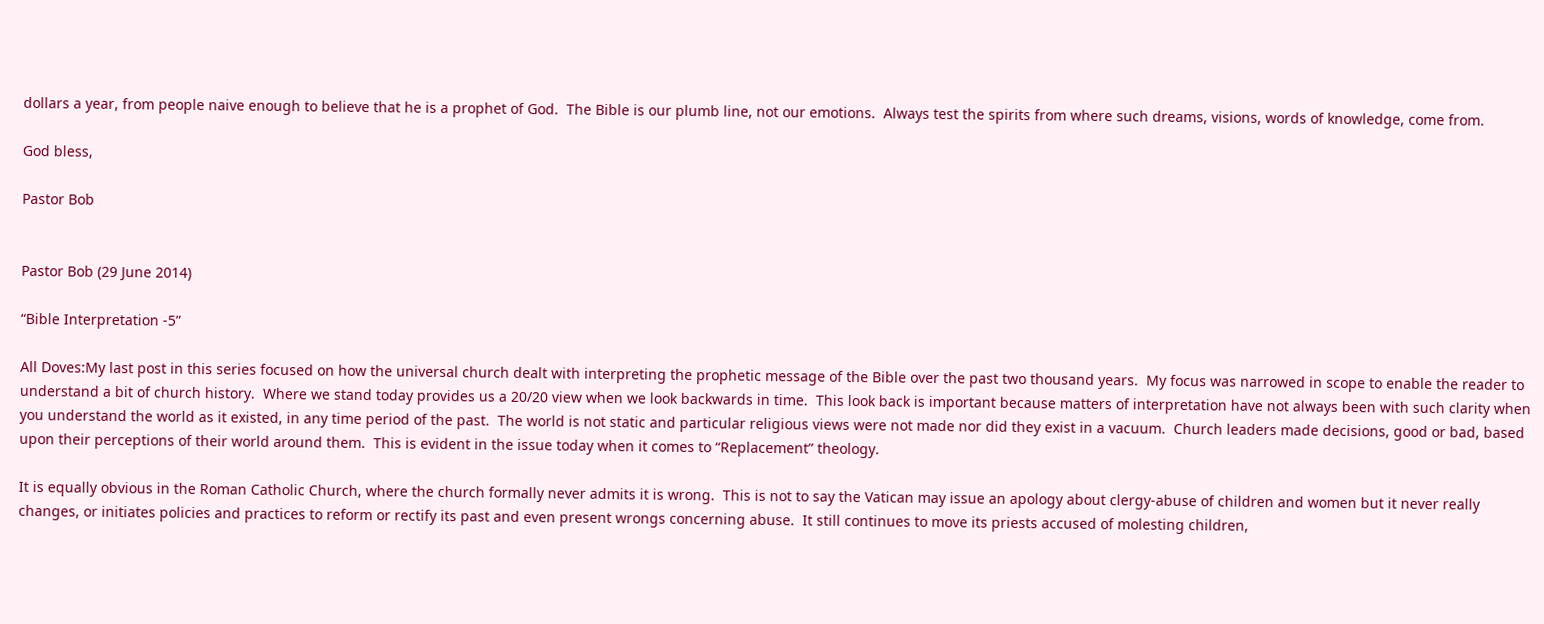dollars a year, from people naive enough to believe that he is a prophet of God.  The Bible is our plumb line, not our emotions.  Always test the spirits from where such dreams, visions, words of knowledge, come from.

God bless,

Pastor Bob


Pastor Bob (29 June 2014)

“Bible Interpretation -5”

All Doves:My last post in this series focused on how the universal church dealt with interpreting the prophetic message of the Bible over the past two thousand years.  My focus was narrowed in scope to enable the reader to understand a bit of church history.  Where we stand today provides us a 20/20 view when we look backwards in time.  This look back is important because matters of interpretation have not always been with such clarity when you understand the world as it existed, in any time period of the past.  The world is not static and particular religious views were not made nor did they exist in a vacuum.  Church leaders made decisions, good or bad, based upon their perceptions of their world around them.  This is evident in the issue today when it comes to “Replacement” theology.

It is equally obvious in the Roman Catholic Church, where the church formally never admits it is wrong.  This is not to say the Vatican may issue an apology about clergy-abuse of children and women but it never really changes, or initiates policies and practices to reform or rectify its past and even present wrongs concerning abuse.  It still continues to move its priests accused of molesting children,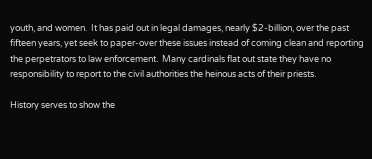youth, and women.  It has paid out in legal damages, nearly $2-billion, over the past fifteen years, yet seek to paper-over these issues instead of coming clean and reporting the perpetrators to law enforcement.  Many cardinals flat out state they have no responsibility to report to the civil authorities the heinous acts of their priests.

History serves to show the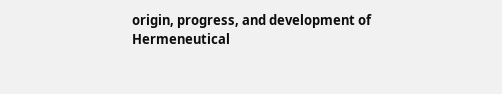origin, progress, and development of Hermeneutical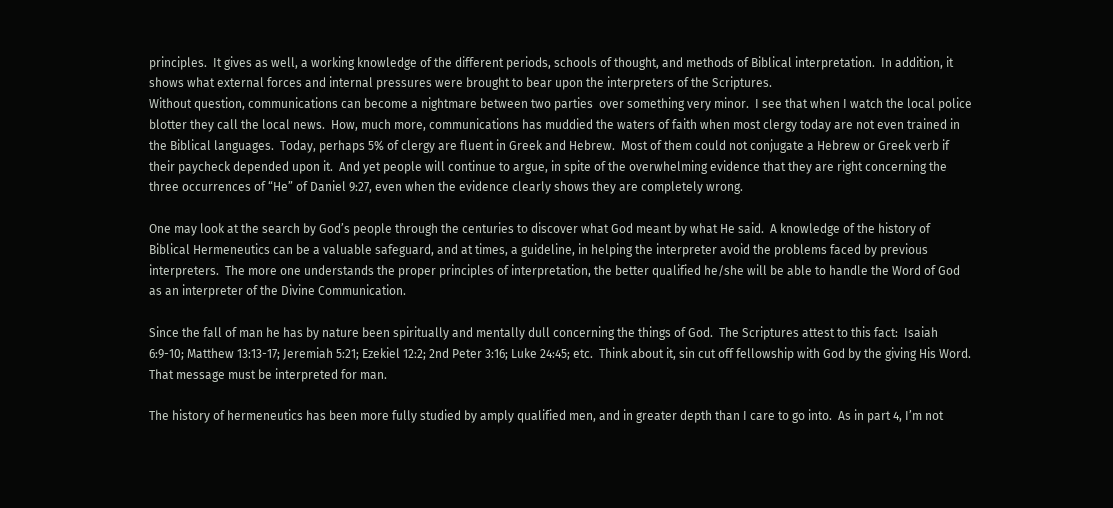principles.  It gives as well, a working knowledge of the different periods, schools of thought, and methods of Biblical interpretation.  In addition, it shows what external forces and internal pressures were brought to bear upon the interpreters of the Scriptures.
Without question, communications can become a nightmare between two parties  over something very minor.  I see that when I watch the local police blotter they call the local news.  How, much more, communications has muddied the waters of faith when most clergy today are not even trained in the Biblical languages.  Today, perhaps 5% of clergy are fluent in Greek and Hebrew.  Most of them could not conjugate a Hebrew or Greek verb if their paycheck depended upon it.  And yet people will continue to argue, in spite of the overwhelming evidence that they are right concerning the three occurrences of “He” of Daniel 9:27, even when the evidence clearly shows they are completely wrong.

One may look at the search by God’s people through the centuries to discover what God meant by what He said.  A knowledge of the history of Biblical Hermeneutics can be a valuable safeguard, and at times, a guideline, in helping the interpreter avoid the problems faced by previous interpreters.  The more one understands the proper principles of interpretation, the better qualified he/she will be able to handle the Word of God as an interpreter of the Divine Communication.

Since the fall of man he has by nature been spiritually and mentally dull concerning the things of God.  The Scriptures attest to this fact:  Isaiah 6:9-10; Matthew 13:13-17; Jeremiah 5:21; Ezekiel 12:2; 2nd Peter 3:16; Luke 24:45; etc.  Think about it, sin cut off fellowship with God by the giving His Word.  That message must be interpreted for man.

The history of hermeneutics has been more fully studied by amply qualified men, and in greater depth than I care to go into.  As in part 4, I’m not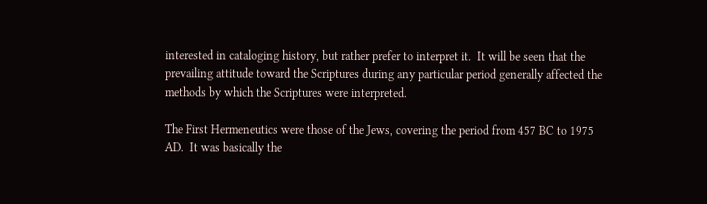interested in cataloging history, but rather prefer to interpret it.  It will be seen that the prevailing attitude toward the Scriptures during any particular period generally affected the methods by which the Scriptures were interpreted.

The First Hermeneutics were those of the Jews, covering the period from 457 BC to 1975 AD.  It was basically the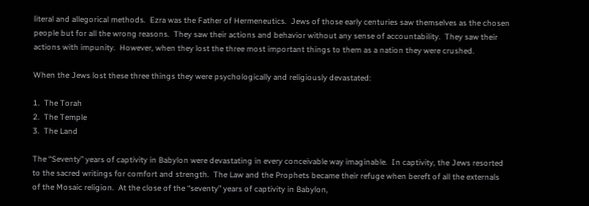literal and allegorical methods.  Ezra was the Father of Hermeneutics.  Jews of those early centuries saw themselves as the chosen people but for all the wrong reasons.  They saw their actions and behavior without any sense of accountability.  They saw their actions with impunity.  However, when they lost the three most important things to them as a nation they were crushed.

When the Jews lost these three things they were psychologically and religiously devastated:

1.  The Torah
2.  The Temple
3.  The Land

The “Seventy” years of captivity in Babylon were devastating in every conceivable way imaginable.  In captivity, the Jews resorted to the sacred writings for comfort and strength.  The Law and the Prophets became their refuge when bereft of all the externals of the Mosaic religion.  At the close of the “seventy” years of captivity in Babylon,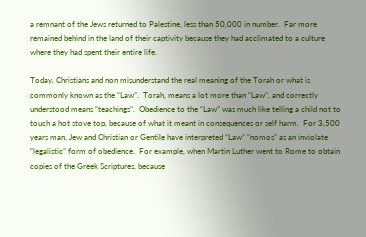a remnant of the Jews returned to Palestine, less than 50,000 in number.  Far more remained behind in the land of their captivity because they had acclimated to a culture where they had spent their entire life.

Today, Christians and non misunderstand the real meaning of the Torah or what is commonly known as the “Law”.  Torah, means a lot more than “Law”, and correctly understood means “teachings”.  Obedience to the “Law” was much like telling a child not to touch a hot stove top, because of what it meant in consequences or self harm.  For 3,500 years man, Jew and Christian or Gentile have interpreted “Law” “nomos” as an inviolate “legalistic” form of obedience.  For example, when Martin Luther went to Rome to obtain copies of the Greek Scriptures, because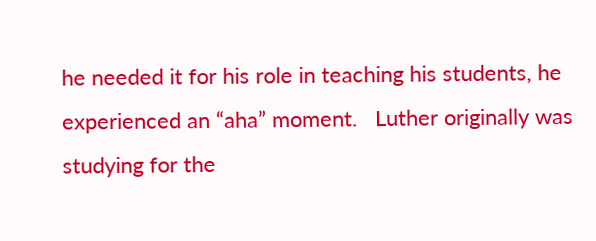he needed it for his role in teaching his students, he experienced an “aha” moment.   Luther originally was studying for the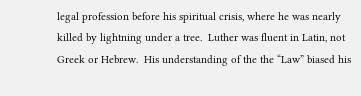legal profession before his spiritual crisis, where he was nearly killed by lightning under a tree.  Luther was fluent in Latin, not Greek or Hebrew.  His understanding of the the “Law” biased his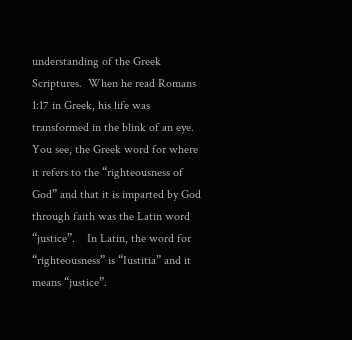understanding of the Greek Scriptures.  When he read Romans 1:17 in Greek, his life was transformed in the blink of an eye.  You see, the Greek word for where it refers to the “righteousness of God” and that it is imparted by God through faith was the Latin word “justice”.    In Latin, the word for “righteousness” is “Iustitia” and it means “justice”.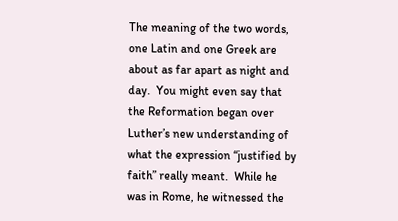The meaning of the two words, one Latin and one Greek are about as far apart as night and day.  You might even say that the Reformation began over Luther’s new understanding of what the expression “justified by faith” really meant.  While he was in Rome, he witnessed the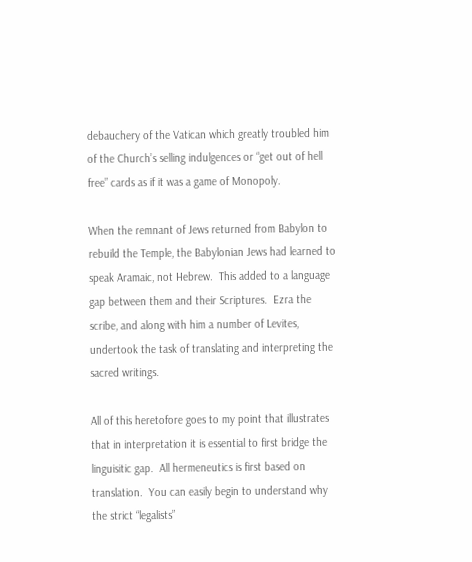debauchery of the Vatican which greatly troubled him of the Church’s selling indulgences or “get out of hell free” cards as if it was a game of Monopoly.

When the remnant of Jews returned from Babylon to rebuild the Temple, the Babylonian Jews had learned to speak Aramaic, not Hebrew.  This added to a language gap between them and their Scriptures.  Ezra the scribe, and along with him a number of Levites, undertook the task of translating and interpreting the sacred writings.

All of this heretofore goes to my point that illustrates that in interpretation it is essential to first bridge the linguisitic gap.  All hermeneutics is first based on translation.  You can easily begin to understand why the strict “legalists”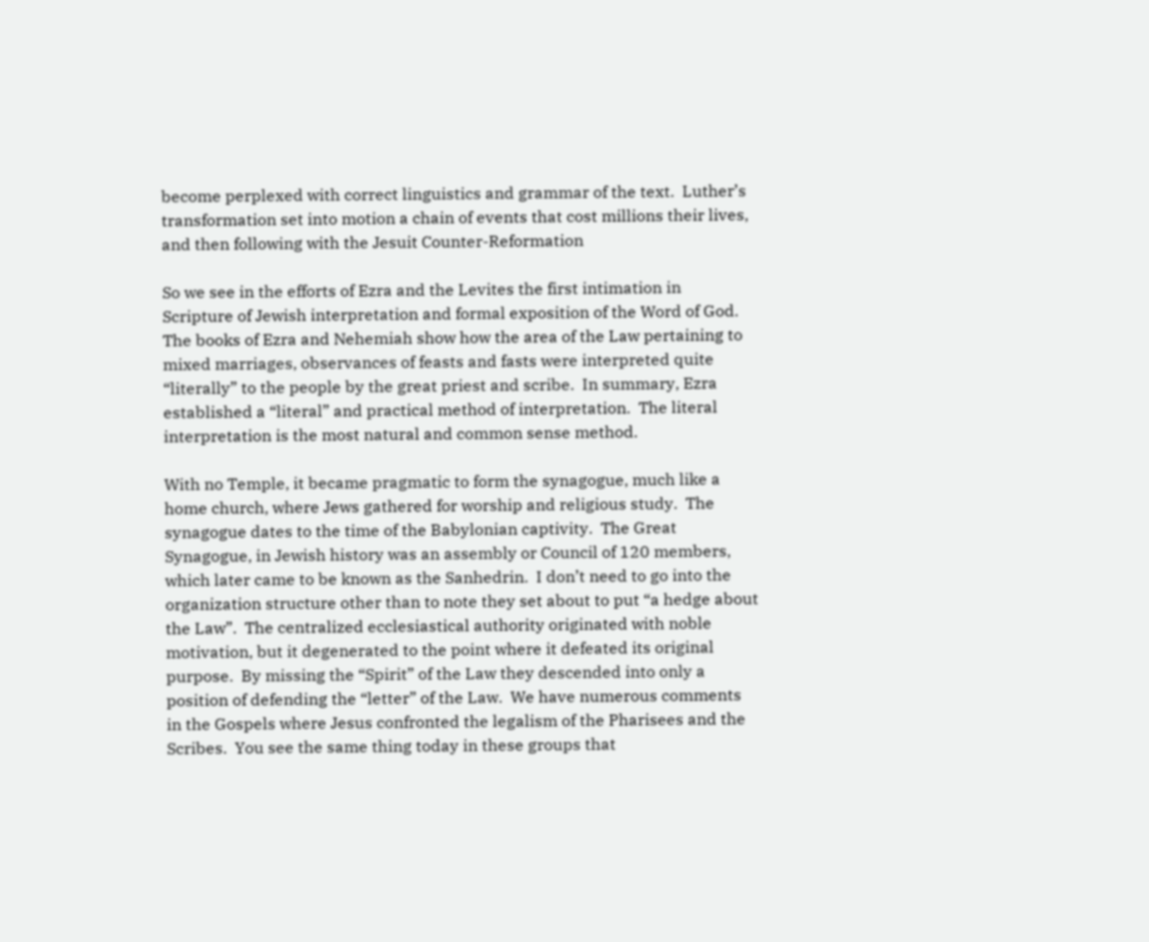become perplexed with correct linguistics and grammar of the text.  Luther’s transformation set into motion a chain of events that cost millions their lives, and then following with the Jesuit Counter-Reformation

So we see in the efforts of Ezra and the Levites the first intimation in Scripture of Jewish interpretation and formal exposition of the Word of God.  The books of Ezra and Nehemiah show how the area of the Law pertaining to mixed marriages, observances of feasts and fasts were interpreted quite “literally” to the people by the great priest and scribe.  In summary, Ezra established a “literal” and practical method of interpretation.  The literal interpretation is the most natural and common sense method.

With no Temple, it became pragmatic to form the synagogue, much like a home church, where Jews gathered for worship and religious study.  The synagogue dates to the time of the Babylonian captivity.  The Great Synagogue, in Jewish history was an assembly or Council of 120 members, which later came to be known as the Sanhedrin.  I don’t need to go into the organization structure other than to note they set about to put “a hedge about the Law”.  The centralized ecclesiastical authority originated with noble motivation, but it degenerated to the point where it defeated its original purpose.  By missing the “Spirit” of the Law they descended into only a position of defending the “letter” of the Law.  We have numerous comments in the Gospels where Jesus confronted the legalism of the Pharisees and the Scribes.  You see the same thing today in these groups that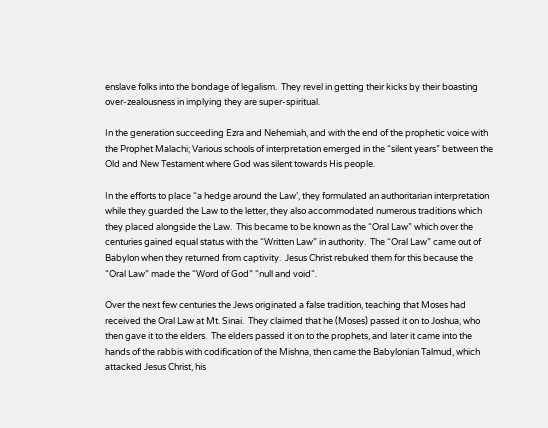enslave folks into the bondage of legalism.  They revel in getting their kicks by their boasting over-zealousness in implying they are super-spiritual.

In the generation succeeding Ezra and Nehemiah, and with the end of the prophetic voice with the Prophet Malachi; Various schools of interpretation emerged in the “silent years” between the Old and New Testament where God was silent towards His people.

In the efforts to place “a hedge around the Law’, they formulated an authoritarian interpretation while they guarded the Law to the letter, they also accommodated numerous traditions which they placed alongside the Law.  This became to be known as the “Oral Law” which over the centuries gained equal status with the “Written Law” in authority.  The “Oral Law” came out of Babylon when they returned from captivity.  Jesus Christ rebuked them for this because the “Oral Law” made the “Word of God” “null and void“.

Over the next few centuries the Jews originated a false tradition, teaching that Moses had received the Oral Law at Mt. Sinai.  They claimed that he (Moses) passed it on to Joshua, who then gave it to the elders.  The elders passed it on to the prophets, and later it came into the hands of the rabbis with codification of the Mishna, then came the Babylonian Talmud, which attacked Jesus Christ, his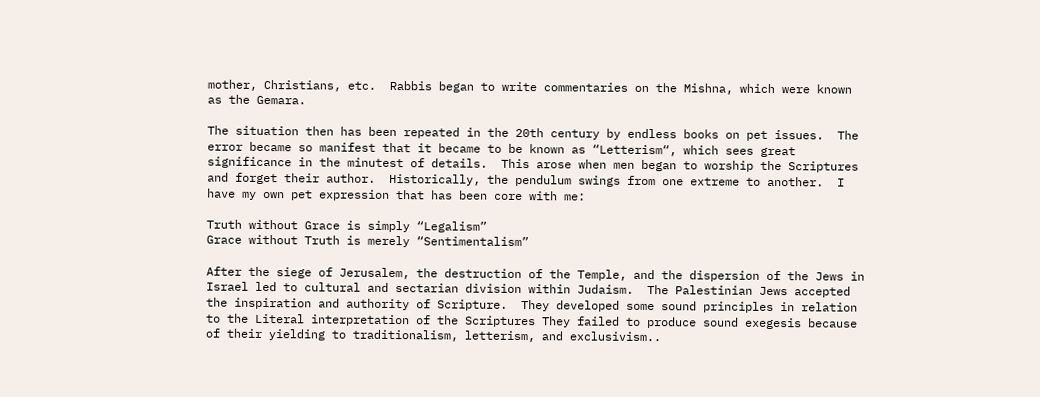mother, Christians, etc.  Rabbis began to write commentaries on the Mishna, which were known as the Gemara.

The situation then has been repeated in the 20th century by endless books on pet issues.  The error became so manifest that it became to be known as “Letterism“, which sees great significance in the minutest of details.  This arose when men began to worship the Scriptures and forget their author.  Historically, the pendulum swings from one extreme to another.  I have my own pet expression that has been core with me:

Truth without Grace is simply “Legalism”
Grace without Truth is merely “Sentimentalism”

After the siege of Jerusalem, the destruction of the Temple, and the dispersion of the Jews in Israel led to cultural and sectarian division within Judaism.  The Palestinian Jews accepted the inspiration and authority of Scripture.  They developed some sound principles in relation to the Literal interpretation of the Scriptures They failed to produce sound exegesis because of their yielding to traditionalism, letterism, and exclusivism..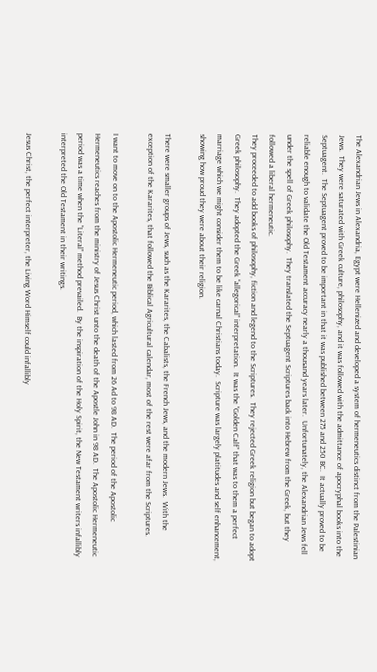The Alexandrian Jews in Alexandria, Egypt were Hellenized and developed a system of hermeneutics distinct from the Palestinian Jews.  They were saturated with Greek culture, philosophy, and it was followed with the admittance of apocryphal books into the Septuagent.  The Septuagent proved to be important in that it was published between 275 and 250 BC.  It actually proved to be reliable enough to validate the Old Testament accuracy nearly a thousand years later.  Unfortunately, the Alexandrian Jews fell under the spell of Greek philosophy.  They translated the Septuagent Scriptures back into Hebrew from the Greek, but they followed a liberal hermeneutic.
They proceeded to add books of philosophy, fiction and legend to the Scriptures.  They rejected Greek religion but began to adopt Greek philosophy.  They adopted the Greek “allegorical” interpretation.  It was the “Golden Calf” that was to them a perfect marriage which we might consider them to be like carnal Christians today.  Scripture was largely platitudes and self enhancement, showing how proud they were about their religion.

There were smaller groups of Jews, such as the Kararites, the Cabalists, the French Jews, and the modern Jews.  With the exception of the Kararites, that followed the Biblical Agricultural calendar, most of the rest were afar from the Scriptures.

I want to move on to the Apostolic Hermeneutic period, which lasted from 26 Ad to 98 AD.  The period of the Apostolic Hermeneutics reaches from the ministry of Jesus Christ unto the death of the Apostle John in 98 AD.  The Apostolic Hermeneutic period was a time when the “Literal” method prevailed.  By the inspiration of the Holy Spirit, the New Testament writers infallibly interpreted the Old Testament in their writings.

Jesus Christ, the perfect interpreter, the Living Word Himself could infallibly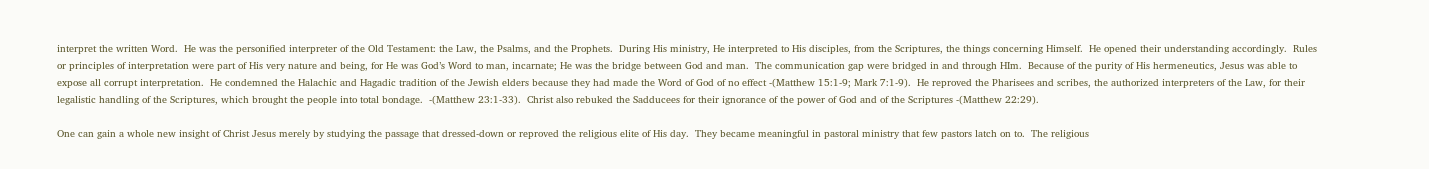interpret the written Word.  He was the personified interpreter of the Old Testament: the Law, the Psalms, and the Prophets.  During His ministry, He interpreted to His disciples, from the Scriptures, the things concerning Himself.  He opened their understanding accordingly.  Rules or principles of interpretation were part of His very nature and being, for He was God’s Word to man, incarnate; He was the bridge between God and man.  The communication gap were bridged in and through HIm.  Because of the purity of His hermeneutics, Jesus was able to expose all corrupt interpretation.  He condemned the Halachic and Hagadic tradition of the Jewish elders because they had made the Word of God of no effect -(Matthew 15:1-9; Mark 7:1-9).  He reproved the Pharisees and scribes, the authorized interpreters of the Law, for their legalistic handling of the Scriptures, which brought the people into total bondage.  -(Matthew 23:1-33).  Christ also rebuked the Sadducees for their ignorance of the power of God and of the Scriptures -(Matthew 22:29).

One can gain a whole new insight of Christ Jesus merely by studying the passage that dressed-down or reproved the religious elite of His day.  They became meaningful in pastoral ministry that few pastors latch on to.  The religious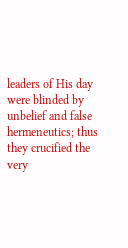leaders of His day were blinded by unbelief and false hermeneutics; thus they crucified the very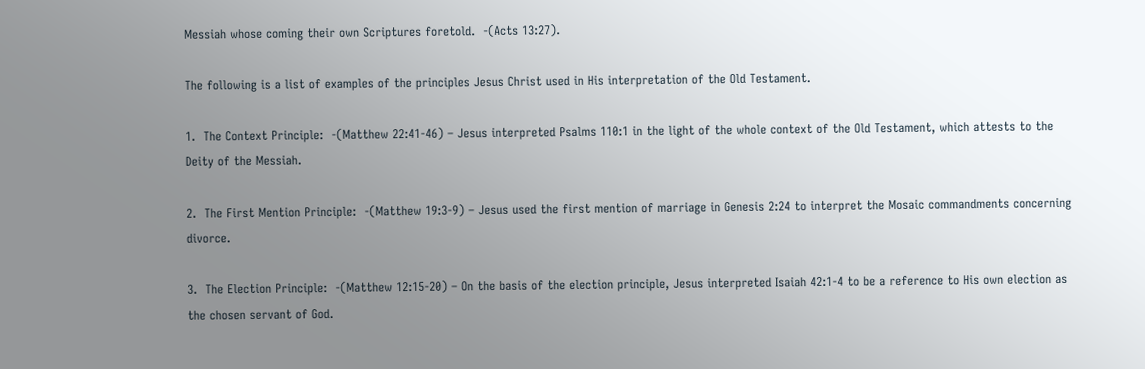Messiah whose coming their own Scriptures foretold.  -(Acts 13:27).

The following is a list of examples of the principles Jesus Christ used in His interpretation of the Old Testament.

1.  The Context Principle:  -(Matthew 22:41-46) – Jesus interpreted Psalms 110:1 in the light of the whole context of the Old Testament, which attests to the Deity of the Messiah.

2.  The First Mention Principle:  -(Matthew 19:3-9) – Jesus used the first mention of marriage in Genesis 2:24 to interpret the Mosaic commandments concerning divorce.

3.  The Election Principle:  -(Matthew 12:15-20) – On the basis of the election principle, Jesus interpreted Isaiah 42:1-4 to be a reference to His own election as the chosen servant of God.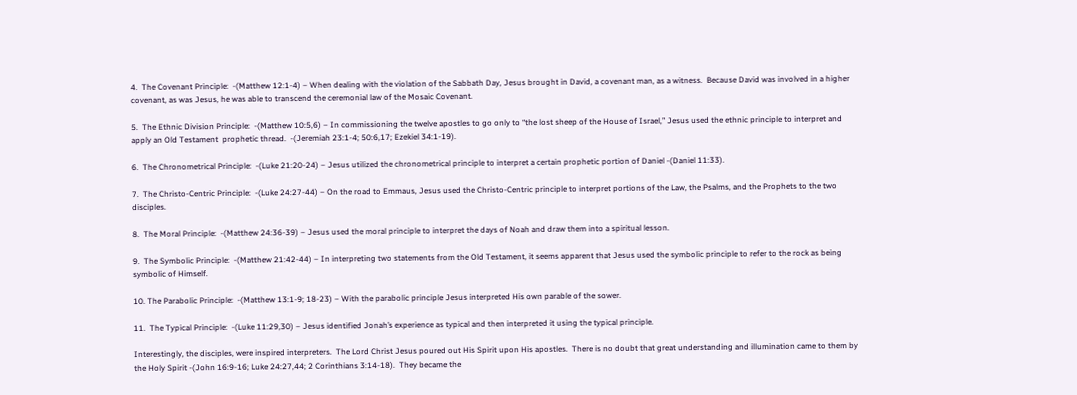4.  The Covenant Principle:  -(Matthew 12:1-4) – When dealing with the violation of the Sabbath Day, Jesus brought in David, a covenant man, as a witness.  Because David was involved in a higher covenant, as was Jesus, he was able to transcend the ceremonial law of the Mosaic Covenant.

5.  The Ethnic Division Principle:  -(Matthew 10:5,6) – In commissioning the twelve apostles to go only to “the lost sheep of the House of Israel,” Jesus used the ethnic principle to interpret and apply an Old Testament  prophetic thread.  -(Jeremiah 23:1-4; 50:6,17; Ezekiel 34:1-19).

6.  The Chronometrical Principle:  -(Luke 21:20-24) – Jesus utilized the chronometrical principle to interpret a certain prophetic portion of Daniel -(Daniel 11:33).

7.  The Christo-Centric Principle:  -(Luke 24:27-44) – On the road to Emmaus, Jesus used the Christo-Centric principle to interpret portions of the Law, the Psalms, and the Prophets to the two disciples.

8.  The Moral Principle:  -(Matthew 24:36-39) – Jesus used the moral principle to interpret the days of Noah and draw them into a spiritual lesson.

9.  The Symbolic Principle:  -(Matthew 21:42-44) – In interpreting two statements from the Old Testament, it seems apparent that Jesus used the symbolic principle to refer to the rock as being symbolic of Himself.

10. The Parabolic Principle:  -(Matthew 13:1-9; 18-23) – With the parabolic principle Jesus interpreted His own parable of the sower.

11.  The Typical Principle:  -(Luke 11:29,30) – Jesus identified Jonah’s experience as typical and then interpreted it using the typical principle.

Interestingly, the disciples, were inspired interpreters.  The Lord Christ Jesus poured out His Spirit upon His apostles.  There is no doubt that great understanding and illumination came to them by the Holy Spirit -(John 16:9-16; Luke 24:27,44; 2 Corinthians 3:14-18).  They became the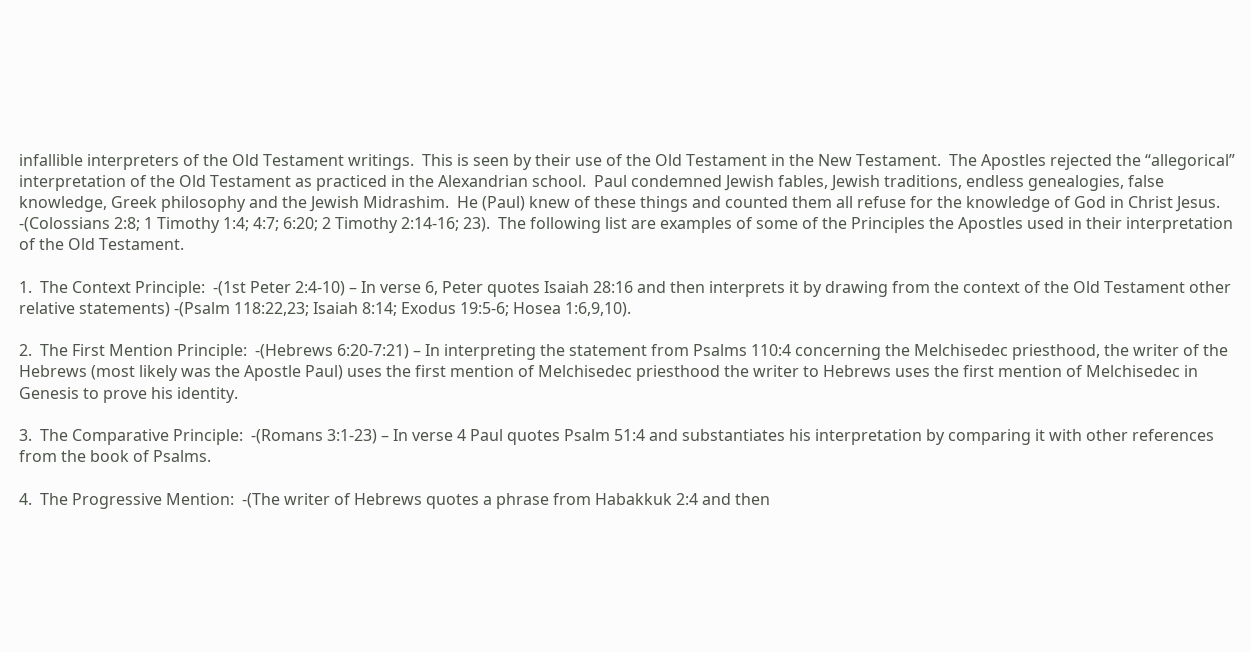infallible interpreters of the Old Testament writings.  This is seen by their use of the Old Testament in the New Testament.  The Apostles rejected the “allegorical” interpretation of the Old Testament as practiced in the Alexandrian school.  Paul condemned Jewish fables, Jewish traditions, endless genealogies, false knowledge, Greek philosophy and the Jewish Midrashim.  He (Paul) knew of these things and counted them all refuse for the knowledge of God in Christ Jesus.  -(Colossians 2:8; 1 Timothy 1:4; 4:7; 6:20; 2 Timothy 2:14-16; 23).  The following list are examples of some of the Principles the Apostles used in their interpretation of the Old Testament.

1.  The Context Principle:  -(1st Peter 2:4-10) – In verse 6, Peter quotes Isaiah 28:16 and then interprets it by drawing from the context of the Old Testament other relative statements) -(Psalm 118:22,23; Isaiah 8:14; Exodus 19:5-6; Hosea 1:6,9,10).

2.  The First Mention Principle:  -(Hebrews 6:20-7:21) – In interpreting the statement from Psalms 110:4 concerning the Melchisedec priesthood, the writer of the Hebrews (most likely was the Apostle Paul) uses the first mention of Melchisedec priesthood the writer to Hebrews uses the first mention of Melchisedec in Genesis to prove his identity.

3.  The Comparative Principle:  -(Romans 3:1-23) – In verse 4 Paul quotes Psalm 51:4 and substantiates his interpretation by comparing it with other references from the book of Psalms.

4.  The Progressive Mention:  -(The writer of Hebrews quotes a phrase from Habakkuk 2:4 and then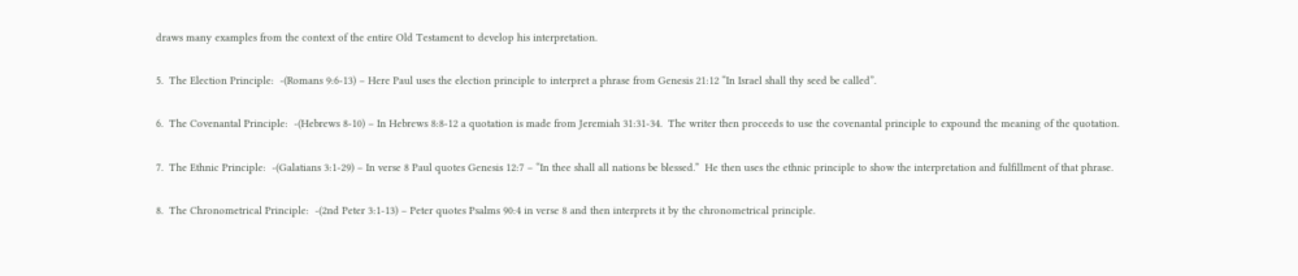draws many examples from the context of the entire Old Testament to develop his interpretation.

5.  The Election Principle:  -(Romans 9:6-13) – Here Paul uses the election principle to interpret a phrase from Genesis 21:12 “In Israel shall thy seed be called”.

6.  The Covenantal Principle:  -(Hebrews 8-10) – In Hebrews 8:8-12 a quotation is made from Jeremiah 31:31-34.  The writer then proceeds to use the covenantal principle to expound the meaning of the quotation.

7.  The Ethnic Principle:  -(Galatians 3:1-29) – In verse 8 Paul quotes Genesis 12:7 – “In thee shall all nations be blessed.”  He then uses the ethnic principle to show the interpretation and fulfillment of that phrase.

8.  The Chronometrical Principle:  -(2nd Peter 3:1-13) – Peter quotes Psalms 90:4 in verse 8 and then interprets it by the chronometrical principle.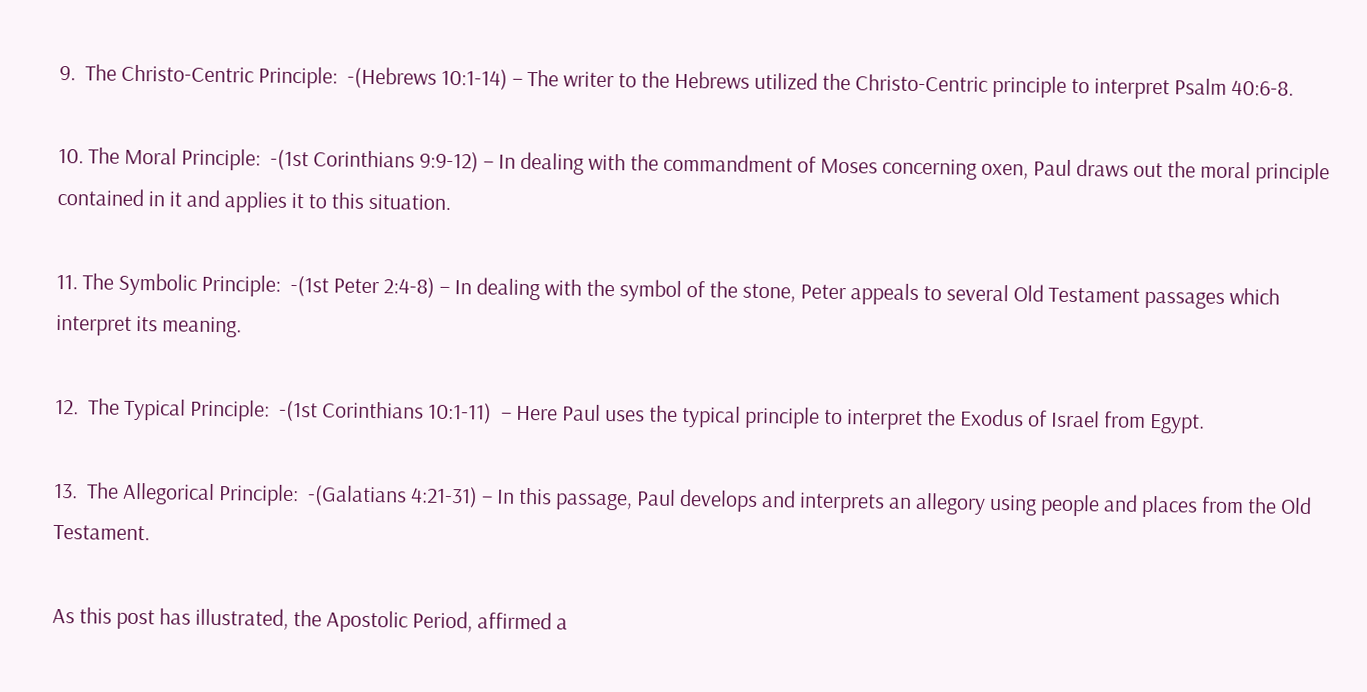9.  The Christo-Centric Principle:  -(Hebrews 10:1-14) – The writer to the Hebrews utilized the Christo-Centric principle to interpret Psalm 40:6-8.

10. The Moral Principle:  -(1st Corinthians 9:9-12) – In dealing with the commandment of Moses concerning oxen, Paul draws out the moral principle contained in it and applies it to this situation.

11. The Symbolic Principle:  -(1st Peter 2:4-8) – In dealing with the symbol of the stone, Peter appeals to several Old Testament passages which interpret its meaning.

12.  The Typical Principle:  -(1st Corinthians 10:1-11)  – Here Paul uses the typical principle to interpret the Exodus of Israel from Egypt.

13.  The Allegorical Principle:  -(Galatians 4:21-31) – In this passage, Paul develops and interprets an allegory using people and places from the Old Testament.

As this post has illustrated, the Apostolic Period, affirmed a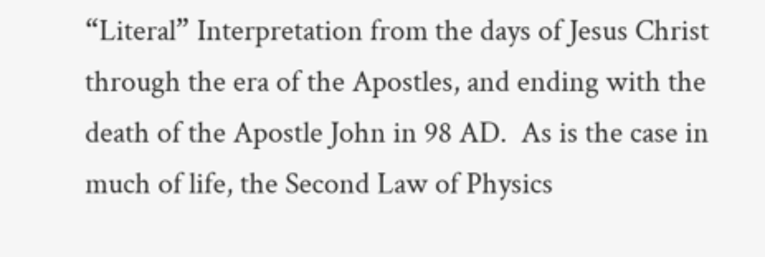“Literal” Interpretation from the days of Jesus Christ through the era of the Apostles, and ending with the death of the Apostle John in 98 AD.  As is the case in much of life, the Second Law of Physics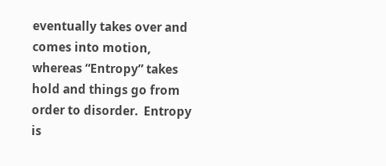eventually takes over and comes into motion, whereas “Entropy” takes hold and things go from order to disorder.  Entropy is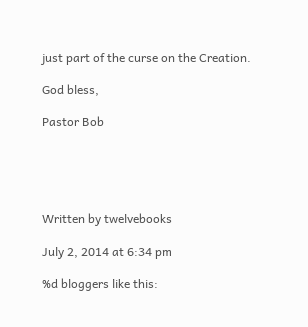just part of the curse on the Creation.

God bless,

Pastor Bob





Written by twelvebooks

July 2, 2014 at 6:34 pm

%d bloggers like this: